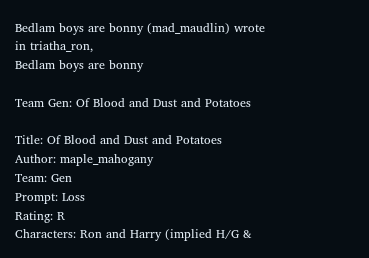Bedlam boys are bonny (mad_maudlin) wrote in triatha_ron,
Bedlam boys are bonny

Team Gen: Of Blood and Dust and Potatoes

Title: Of Blood and Dust and Potatoes
Author: maple_mahogany
Team: Gen
Prompt: Loss
Rating: R
Characters: Ron and Harry (implied H/G &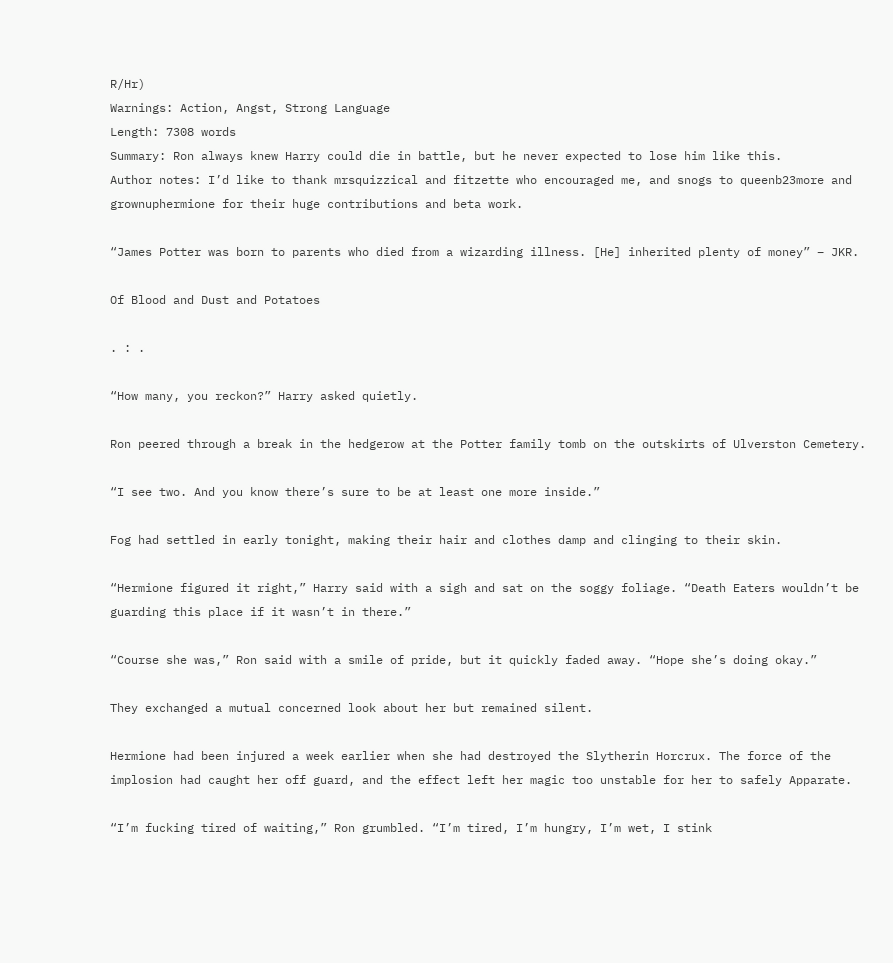R/Hr)
Warnings: Action, Angst, Strong Language
Length: 7308 words
Summary: Ron always knew Harry could die in battle, but he never expected to lose him like this.
Author notes: I’d like to thank mrsquizzical and fitzette who encouraged me, and snogs to queenb23more and grownuphermione for their huge contributions and beta work.

“James Potter was born to parents who died from a wizarding illness. [He] inherited plenty of money” – JKR.

Of Blood and Dust and Potatoes

. : .

“How many, you reckon?” Harry asked quietly.

Ron peered through a break in the hedgerow at the Potter family tomb on the outskirts of Ulverston Cemetery.

“I see two. And you know there’s sure to be at least one more inside.”

Fog had settled in early tonight, making their hair and clothes damp and clinging to their skin.

“Hermione figured it right,” Harry said with a sigh and sat on the soggy foliage. “Death Eaters wouldn’t be guarding this place if it wasn’t in there.”

“Course she was,” Ron said with a smile of pride, but it quickly faded away. “Hope she’s doing okay.”

They exchanged a mutual concerned look about her but remained silent.

Hermione had been injured a week earlier when she had destroyed the Slytherin Horcrux. The force of the implosion had caught her off guard, and the effect left her magic too unstable for her to safely Apparate.

“I’m fucking tired of waiting,” Ron grumbled. “I’m tired, I’m hungry, I’m wet, I stink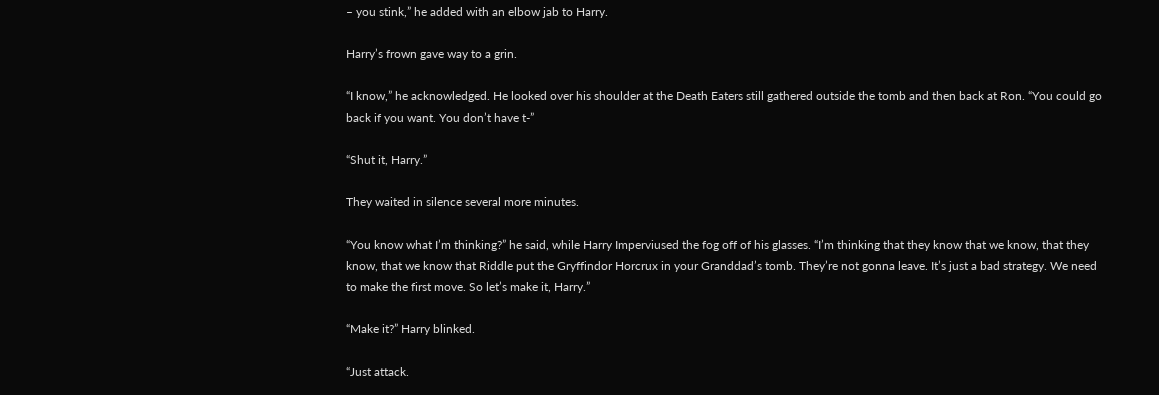– you stink,” he added with an elbow jab to Harry.

Harry’s frown gave way to a grin.

“I know,” he acknowledged. He looked over his shoulder at the Death Eaters still gathered outside the tomb and then back at Ron. “You could go back if you want. You don’t have t-”

“Shut it, Harry.”

They waited in silence several more minutes.

“You know what I’m thinking?” he said, while Harry Imperviused the fog off of his glasses. “I’m thinking that they know that we know, that they know, that we know that Riddle put the Gryffindor Horcrux in your Granddad’s tomb. They’re not gonna leave. It’s just a bad strategy. We need to make the first move. So let’s make it, Harry.”

“Make it?” Harry blinked.

“Just attack.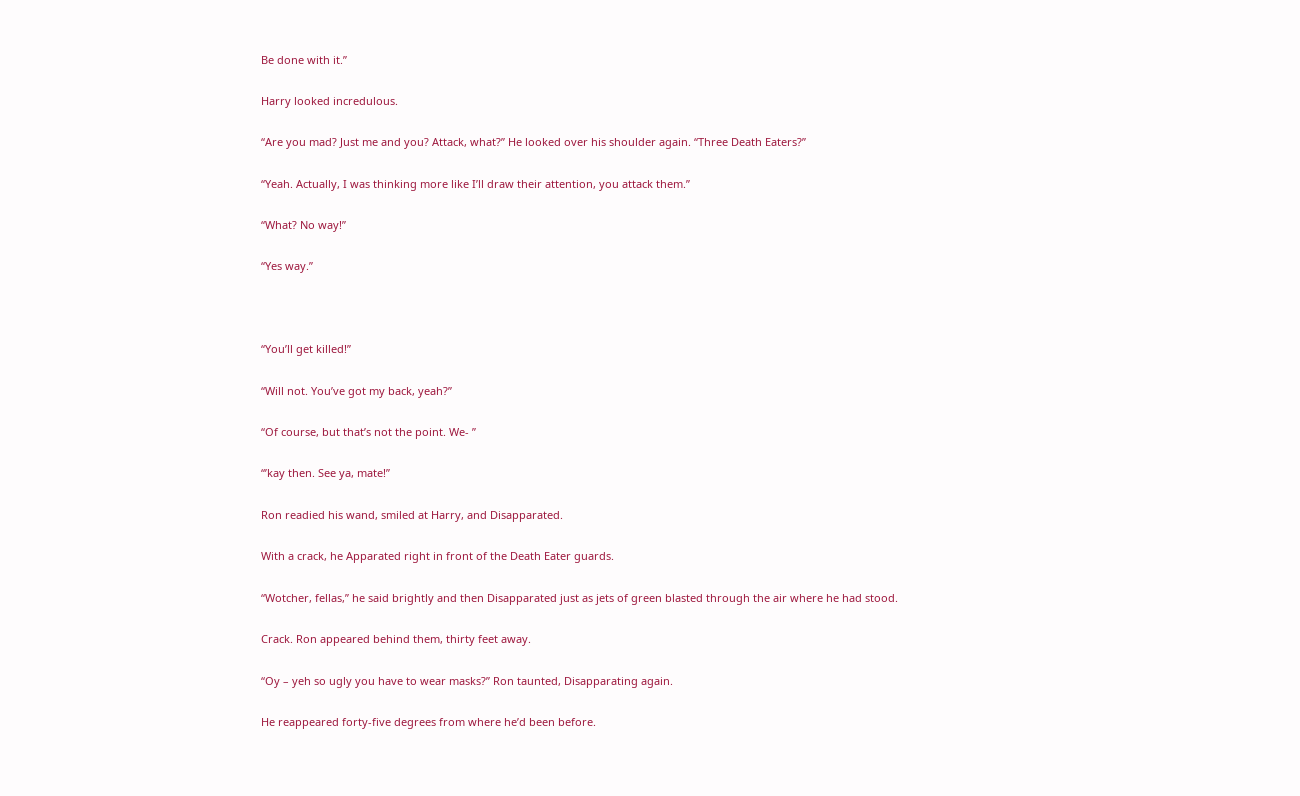Be done with it.”

Harry looked incredulous.

“Are you mad? Just me and you? Attack, what?” He looked over his shoulder again. “Three Death Eaters?”

“Yeah. Actually, I was thinking more like I’ll draw their attention, you attack them.”

“What? No way!”

“Yes way.”



“You’ll get killed!”

“Will not. You’ve got my back, yeah?”

“Of course, but that’s not the point. We- ”

“’kay then. See ya, mate!”

Ron readied his wand, smiled at Harry, and Disapparated.

With a crack, he Apparated right in front of the Death Eater guards.

“Wotcher, fellas,” he said brightly and then Disapparated just as jets of green blasted through the air where he had stood.

Crack. Ron appeared behind them, thirty feet away.

“Oy – yeh so ugly you have to wear masks?” Ron taunted, Disapparating again.

He reappeared forty-five degrees from where he’d been before.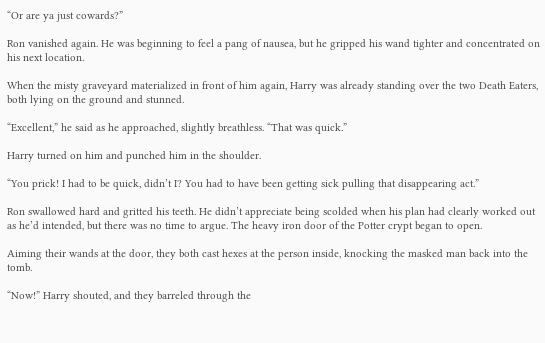“Or are ya just cowards?”

Ron vanished again. He was beginning to feel a pang of nausea, but he gripped his wand tighter and concentrated on his next location.

When the misty graveyard materialized in front of him again, Harry was already standing over the two Death Eaters, both lying on the ground and stunned.

“Excellent,” he said as he approached, slightly breathless. “That was quick.”

Harry turned on him and punched him in the shoulder.

“You prick! I had to be quick, didn’t I? You had to have been getting sick pulling that disappearing act.”

Ron swallowed hard and gritted his teeth. He didn’t appreciate being scolded when his plan had clearly worked out as he’d intended, but there was no time to argue. The heavy iron door of the Potter crypt began to open.

Aiming their wands at the door, they both cast hexes at the person inside, knocking the masked man back into the tomb.

“Now!” Harry shouted, and they barreled through the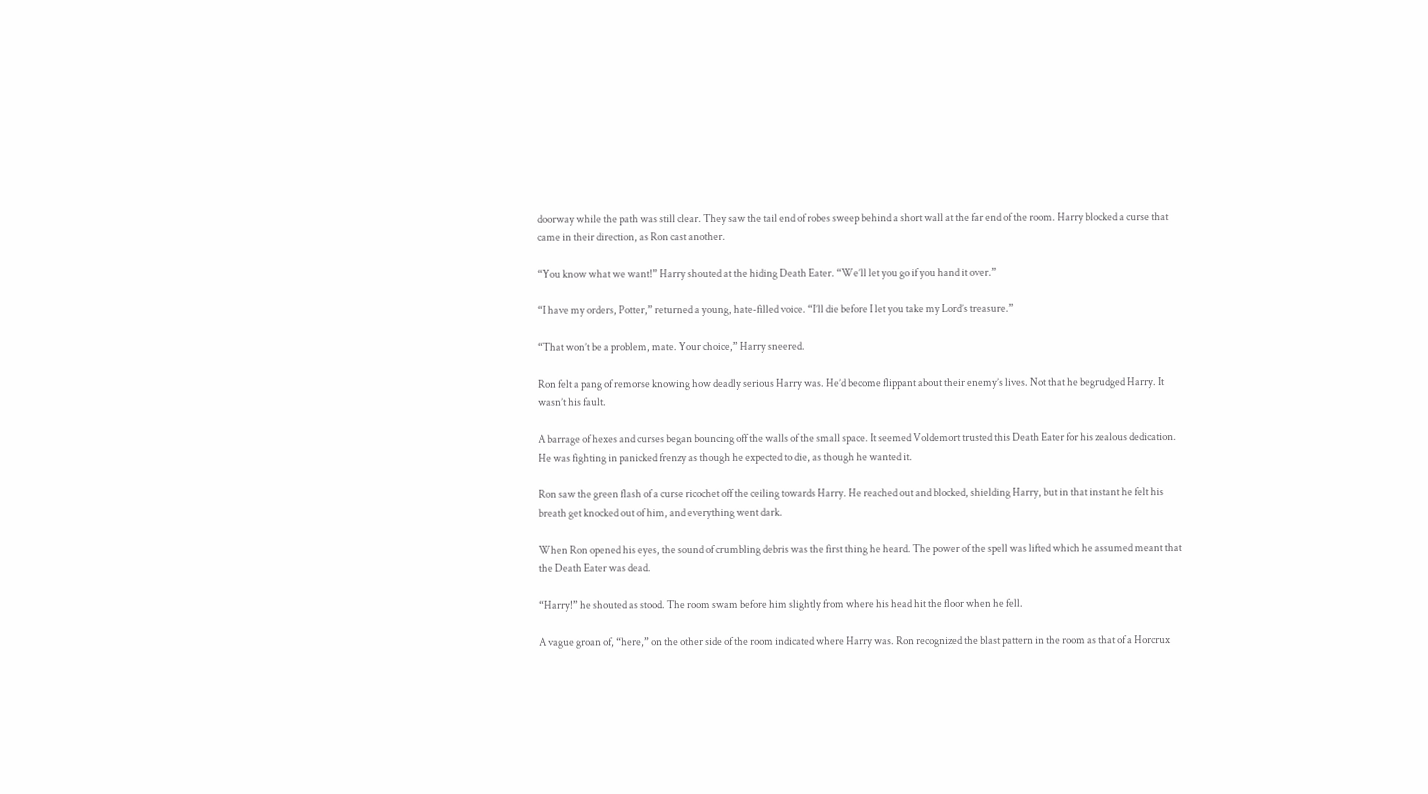doorway while the path was still clear. They saw the tail end of robes sweep behind a short wall at the far end of the room. Harry blocked a curse that came in their direction, as Ron cast another.

“You know what we want!” Harry shouted at the hiding Death Eater. “We’ll let you go if you hand it over.”

“I have my orders, Potter,” returned a young, hate-filled voice. “I’ll die before I let you take my Lord’s treasure.”

“That won’t be a problem, mate. Your choice,” Harry sneered.

Ron felt a pang of remorse knowing how deadly serious Harry was. He’d become flippant about their enemy’s lives. Not that he begrudged Harry. It wasn’t his fault.

A barrage of hexes and curses began bouncing off the walls of the small space. It seemed Voldemort trusted this Death Eater for his zealous dedication. He was fighting in panicked frenzy as though he expected to die, as though he wanted it.

Ron saw the green flash of a curse ricochet off the ceiling towards Harry. He reached out and blocked, shielding Harry, but in that instant he felt his breath get knocked out of him, and everything went dark.

When Ron opened his eyes, the sound of crumbling debris was the first thing he heard. The power of the spell was lifted which he assumed meant that the Death Eater was dead.

“Harry!” he shouted as stood. The room swam before him slightly from where his head hit the floor when he fell.

A vague groan of, “here,” on the other side of the room indicated where Harry was. Ron recognized the blast pattern in the room as that of a Horcrux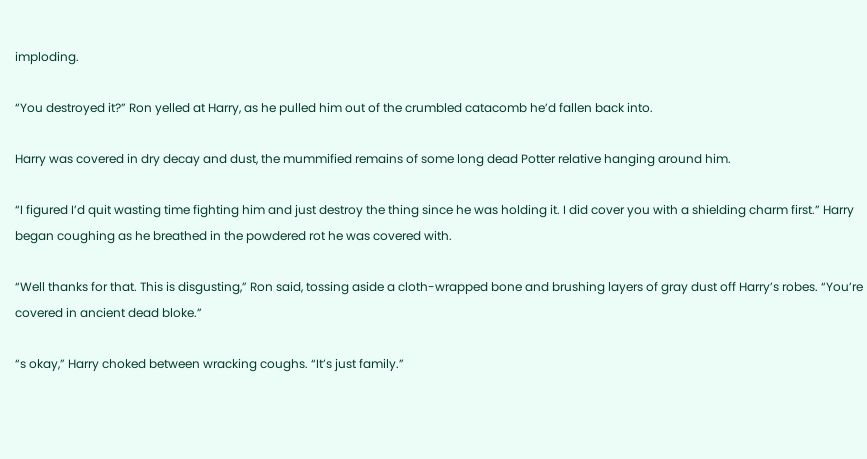imploding.

“You destroyed it?” Ron yelled at Harry, as he pulled him out of the crumbled catacomb he’d fallen back into.

Harry was covered in dry decay and dust, the mummified remains of some long dead Potter relative hanging around him.

“I figured I’d quit wasting time fighting him and just destroy the thing since he was holding it. I did cover you with a shielding charm first.” Harry began coughing as he breathed in the powdered rot he was covered with.

“Well thanks for that. This is disgusting,” Ron said, tossing aside a cloth-wrapped bone and brushing layers of gray dust off Harry’s robes. “You’re covered in ancient dead bloke.”

“s okay,” Harry choked between wracking coughs. “It’s just family.”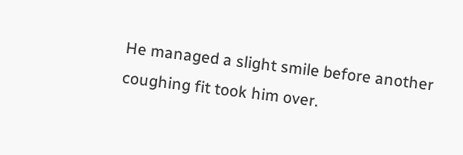He managed a slight smile before another coughing fit took him over.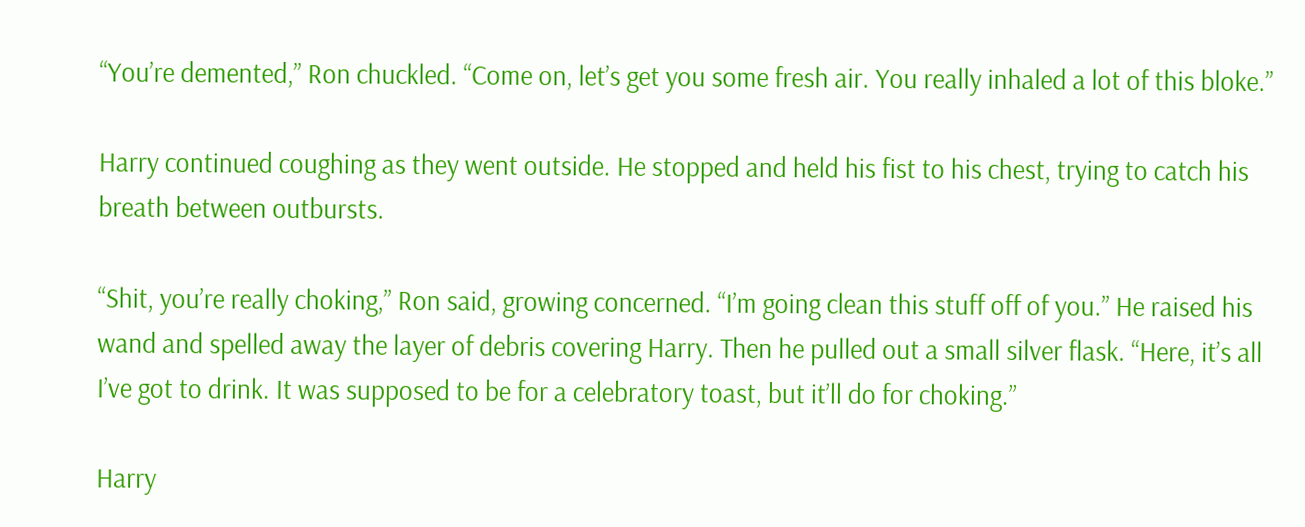“You’re demented,” Ron chuckled. “Come on, let’s get you some fresh air. You really inhaled a lot of this bloke.”

Harry continued coughing as they went outside. He stopped and held his fist to his chest, trying to catch his breath between outbursts.

“Shit, you’re really choking,” Ron said, growing concerned. “I’m going clean this stuff off of you.” He raised his wand and spelled away the layer of debris covering Harry. Then he pulled out a small silver flask. “Here, it’s all I’ve got to drink. It was supposed to be for a celebratory toast, but it’ll do for choking.”

Harry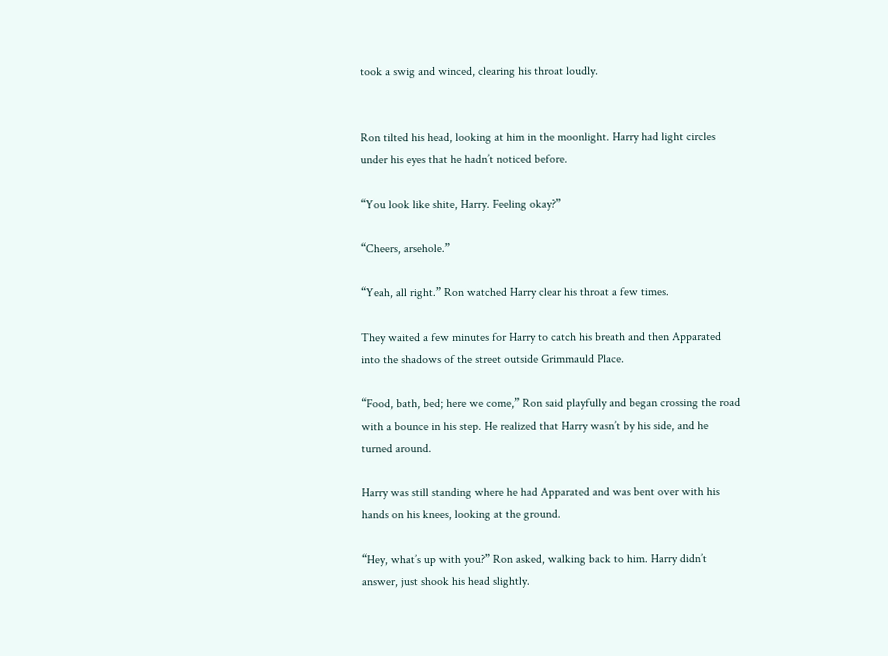took a swig and winced, clearing his throat loudly.


Ron tilted his head, looking at him in the moonlight. Harry had light circles under his eyes that he hadn’t noticed before.

“You look like shite, Harry. Feeling okay?”

“Cheers, arsehole.”

“Yeah, all right.” Ron watched Harry clear his throat a few times.

They waited a few minutes for Harry to catch his breath and then Apparated into the shadows of the street outside Grimmauld Place.

“Food, bath, bed; here we come,” Ron said playfully and began crossing the road with a bounce in his step. He realized that Harry wasn’t by his side, and he turned around.

Harry was still standing where he had Apparated and was bent over with his hands on his knees, looking at the ground.

“Hey, what’s up with you?” Ron asked, walking back to him. Harry didn’t answer, just shook his head slightly.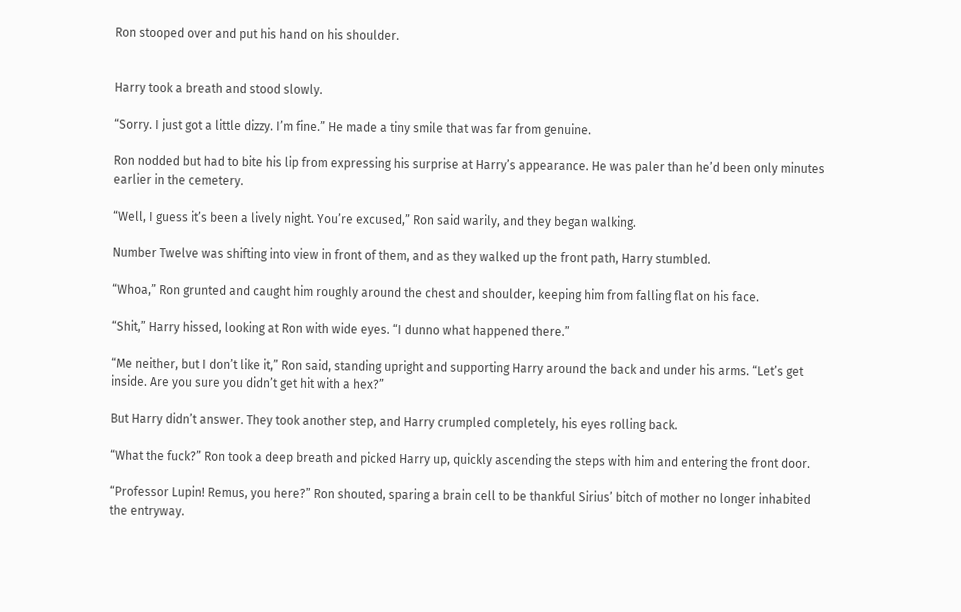Ron stooped over and put his hand on his shoulder.


Harry took a breath and stood slowly.

“Sorry. I just got a little dizzy. I’m fine.” He made a tiny smile that was far from genuine.

Ron nodded but had to bite his lip from expressing his surprise at Harry’s appearance. He was paler than he’d been only minutes earlier in the cemetery.

“Well, I guess it’s been a lively night. You’re excused,” Ron said warily, and they began walking.

Number Twelve was shifting into view in front of them, and as they walked up the front path, Harry stumbled.

“Whoa,” Ron grunted and caught him roughly around the chest and shoulder, keeping him from falling flat on his face.

“Shit,” Harry hissed, looking at Ron with wide eyes. “I dunno what happened there.”

“Me neither, but I don’t like it,” Ron said, standing upright and supporting Harry around the back and under his arms. “Let’s get inside. Are you sure you didn’t get hit with a hex?”

But Harry didn’t answer. They took another step, and Harry crumpled completely, his eyes rolling back.

“What the fuck?” Ron took a deep breath and picked Harry up, quickly ascending the steps with him and entering the front door.

“Professor Lupin! Remus, you here?” Ron shouted, sparing a brain cell to be thankful Sirius’ bitch of mother no longer inhabited the entryway.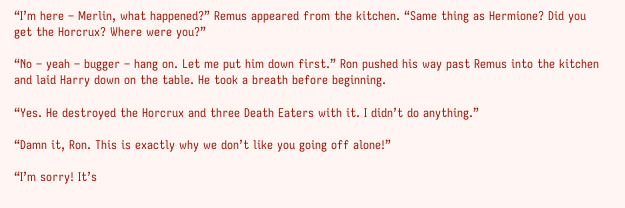“I’m here – Merlin, what happened?” Remus appeared from the kitchen. “Same thing as Hermione? Did you get the Horcrux? Where were you?”

“No – yeah – bugger – hang on. Let me put him down first.” Ron pushed his way past Remus into the kitchen and laid Harry down on the table. He took a breath before beginning.

“Yes. He destroyed the Horcrux and three Death Eaters with it. I didn’t do anything.”

“Damn it, Ron. This is exactly why we don’t like you going off alone!”

“I’m sorry! It’s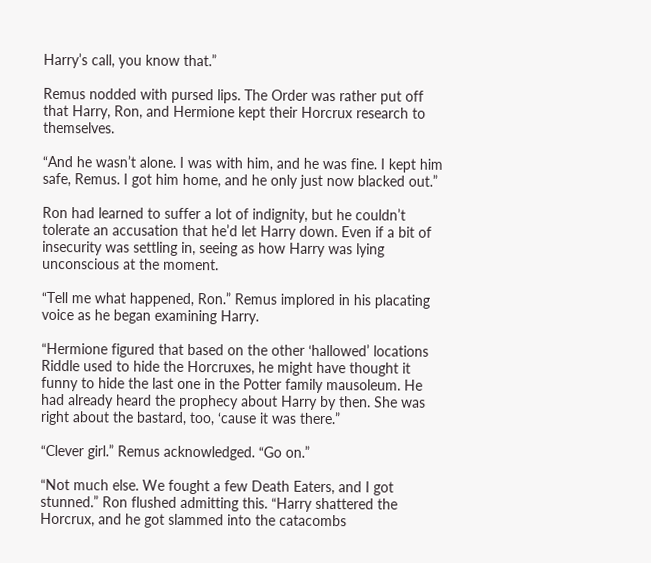Harry’s call, you know that.”

Remus nodded with pursed lips. The Order was rather put off that Harry, Ron, and Hermione kept their Horcrux research to themselves.

“And he wasn’t alone. I was with him, and he was fine. I kept him safe, Remus. I got him home, and he only just now blacked out.”

Ron had learned to suffer a lot of indignity, but he couldn’t tolerate an accusation that he’d let Harry down. Even if a bit of insecurity was settling in, seeing as how Harry was lying unconscious at the moment.

“Tell me what happened, Ron.” Remus implored in his placating voice as he began examining Harry.

“Hermione figured that based on the other ‘hallowed’ locations Riddle used to hide the Horcruxes, he might have thought it funny to hide the last one in the Potter family mausoleum. He had already heard the prophecy about Harry by then. She was right about the bastard, too, ‘cause it was there.”

“Clever girl.” Remus acknowledged. “Go on.”

“Not much else. We fought a few Death Eaters, and I got stunned.” Ron flushed admitting this. “Harry shattered the Horcrux, and he got slammed into the catacombs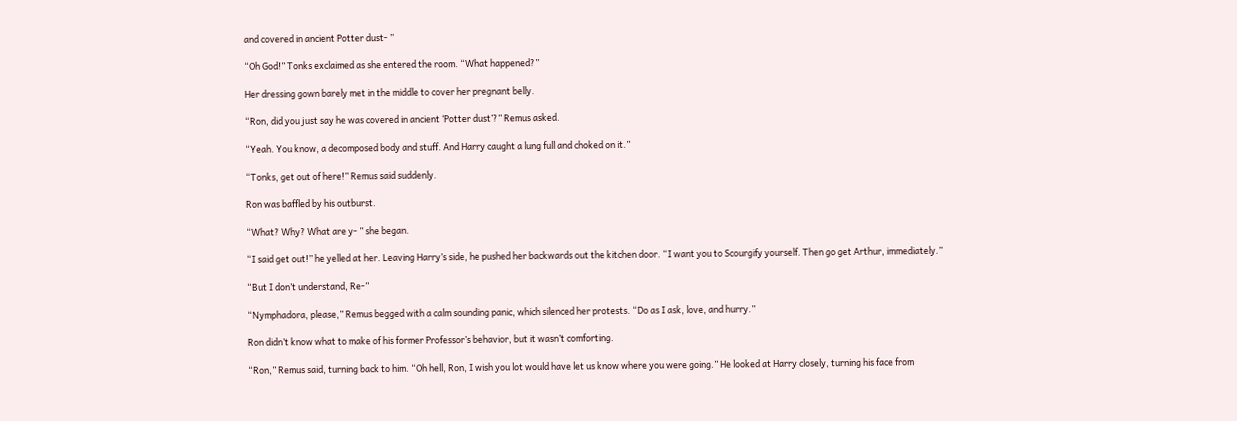and covered in ancient Potter dust- ”

“Oh God!” Tonks exclaimed as she entered the room. “What happened?”

Her dressing gown barely met in the middle to cover her pregnant belly.

“Ron, did you just say he was covered in ancient ‘Potter dust’?” Remus asked.

“Yeah. You know, a decomposed body and stuff. And Harry caught a lung full and choked on it.”

“Tonks, get out of here!” Remus said suddenly.

Ron was baffled by his outburst.

“What? Why? What are y- ” she began.

“I said get out!” he yelled at her. Leaving Harry’s side, he pushed her backwards out the kitchen door. “I want you to Scourgify yourself. Then go get Arthur, immediately.”

“But I don’t understand, Re-”

“Nymphadora, please,” Remus begged with a calm sounding panic, which silenced her protests. “Do as I ask, love, and hurry.”

Ron didn’t know what to make of his former Professor’s behavior, but it wasn’t comforting.

“Ron,” Remus said, turning back to him. “Oh hell, Ron, I wish you lot would have let us know where you were going.” He looked at Harry closely, turning his face from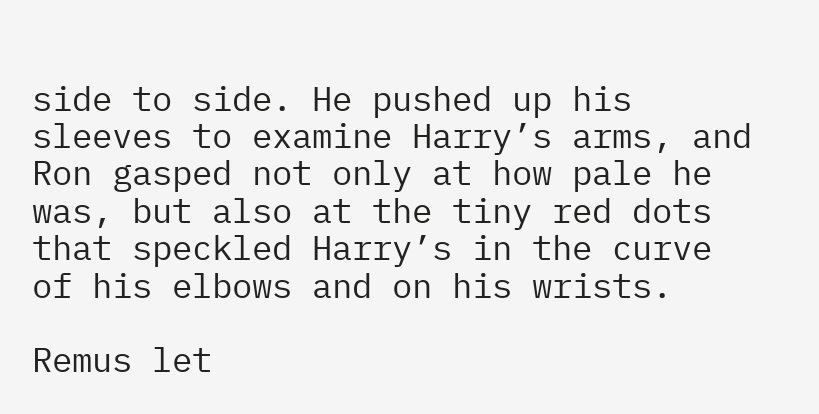side to side. He pushed up his sleeves to examine Harry’s arms, and Ron gasped not only at how pale he was, but also at the tiny red dots that speckled Harry’s in the curve of his elbows and on his wrists.

Remus let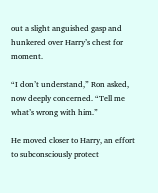out a slight anguished gasp and hunkered over Harry’s chest for moment.

“I don’t understand,” Ron asked, now deeply concerned. “Tell me what’s wrong with him.”

He moved closer to Harry, an effort to subconsciously protect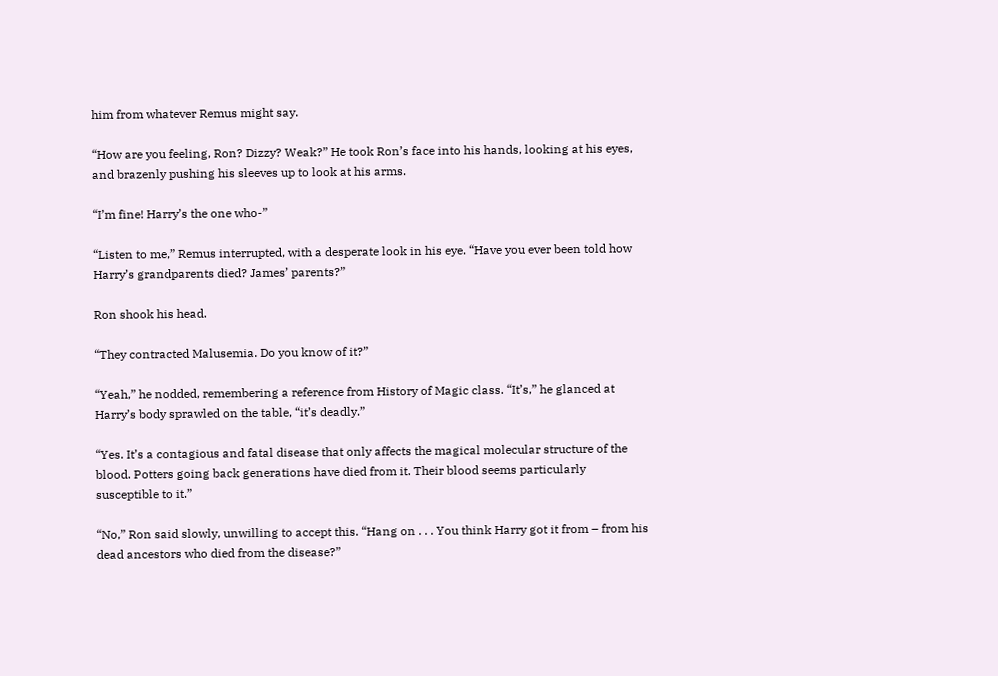him from whatever Remus might say.

“How are you feeling, Ron? Dizzy? Weak?” He took Ron’s face into his hands, looking at his eyes, and brazenly pushing his sleeves up to look at his arms.

“I’m fine! Harry’s the one who-”

“Listen to me,” Remus interrupted, with a desperate look in his eye. “Have you ever been told how Harry’s grandparents died? James’ parents?”

Ron shook his head.

“They contracted Malusemia. Do you know of it?”

“Yeah,” he nodded, remembering a reference from History of Magic class. “It’s,” he glanced at Harry’s body sprawled on the table, “it’s deadly.”

“Yes. It’s a contagious and fatal disease that only affects the magical molecular structure of the blood. Potters going back generations have died from it. Their blood seems particularly susceptible to it.”

“No,” Ron said slowly, unwilling to accept this. “Hang on . . . You think Harry got it from – from his dead ancestors who died from the disease?”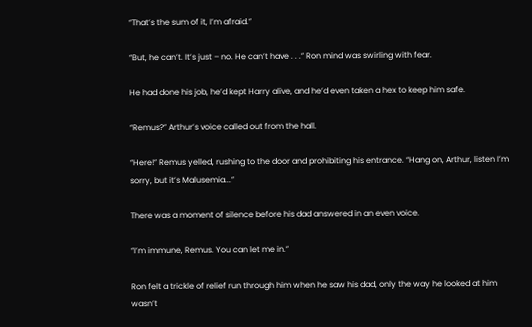“That’s the sum of it, I’m afraid.”

“But, he can’t. It’s just – no. He can’t have . . .” Ron mind was swirling with fear.

He had done his job, he’d kept Harry alive, and he’d even taken a hex to keep him safe.

“Remus?” Arthur’s voice called out from the hall.

“Here!” Remus yelled, rushing to the door and prohibiting his entrance. “Hang on, Arthur, listen I’m sorry, but it’s Malusemia...”

There was a moment of silence before his dad answered in an even voice.

“I’m immune, Remus. You can let me in.”

Ron felt a trickle of relief run through him when he saw his dad, only the way he looked at him wasn’t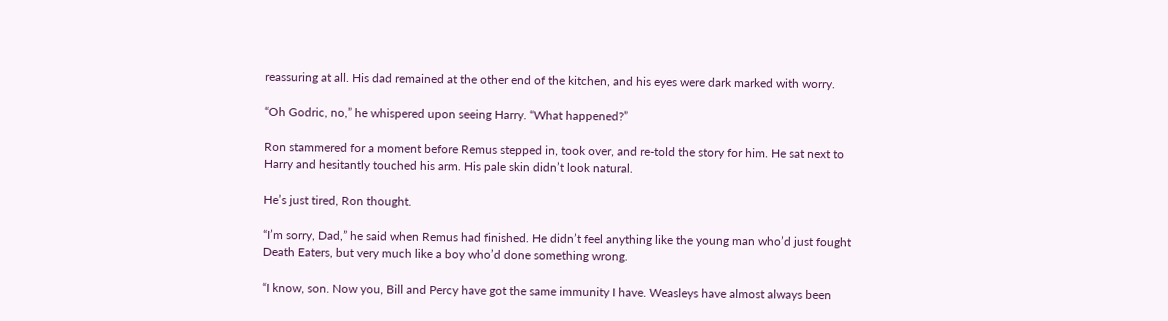reassuring at all. His dad remained at the other end of the kitchen, and his eyes were dark marked with worry.

“Oh Godric, no,” he whispered upon seeing Harry. “What happened?”

Ron stammered for a moment before Remus stepped in, took over, and re-told the story for him. He sat next to Harry and hesitantly touched his arm. His pale skin didn’t look natural.

He’s just tired, Ron thought.

“I’m sorry, Dad,” he said when Remus had finished. He didn’t feel anything like the young man who’d just fought Death Eaters, but very much like a boy who’d done something wrong.

“I know, son. Now you, Bill and Percy have got the same immunity I have. Weasleys have almost always been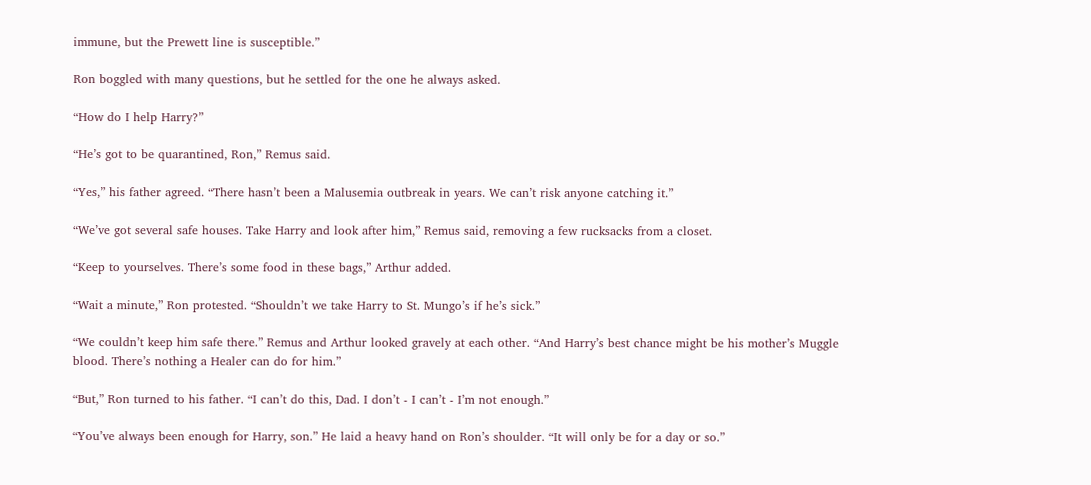immune, but the Prewett line is susceptible.”

Ron boggled with many questions, but he settled for the one he always asked.

“How do I help Harry?”

“He’s got to be quarantined, Ron,” Remus said.

“Yes,” his father agreed. “There hasn’t been a Malusemia outbreak in years. We can’t risk anyone catching it.”

“We’ve got several safe houses. Take Harry and look after him,” Remus said, removing a few rucksacks from a closet.

“Keep to yourselves. There’s some food in these bags,” Arthur added.

“Wait a minute,” Ron protested. “Shouldn’t we take Harry to St. Mungo’s if he’s sick.”

“We couldn’t keep him safe there.” Remus and Arthur looked gravely at each other. “And Harry’s best chance might be his mother’s Muggle blood. There’s nothing a Healer can do for him.”

“But,” Ron turned to his father. “I can’t do this, Dad. I don’t - I can’t - I’m not enough.”

“You’ve always been enough for Harry, son.” He laid a heavy hand on Ron’s shoulder. “It will only be for a day or so.”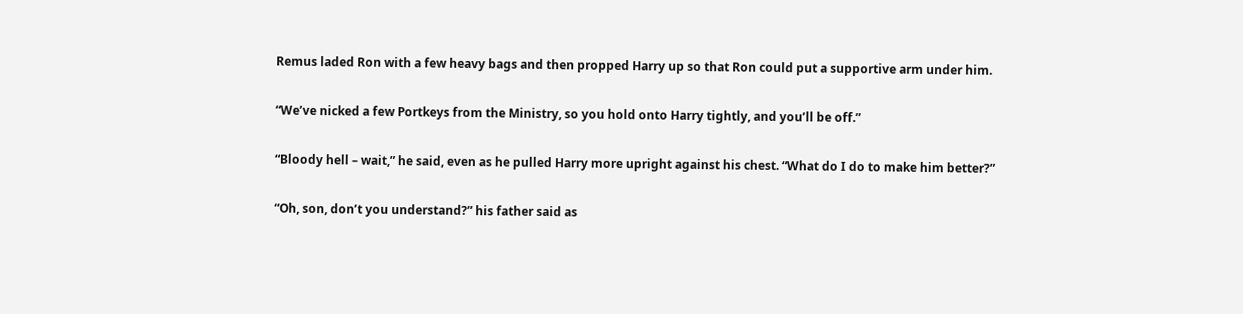Remus laded Ron with a few heavy bags and then propped Harry up so that Ron could put a supportive arm under him.

“We’ve nicked a few Portkeys from the Ministry, so you hold onto Harry tightly, and you’ll be off.”

“Bloody hell – wait,” he said, even as he pulled Harry more upright against his chest. “What do I do to make him better?”

“Oh, son, don’t you understand?” his father said as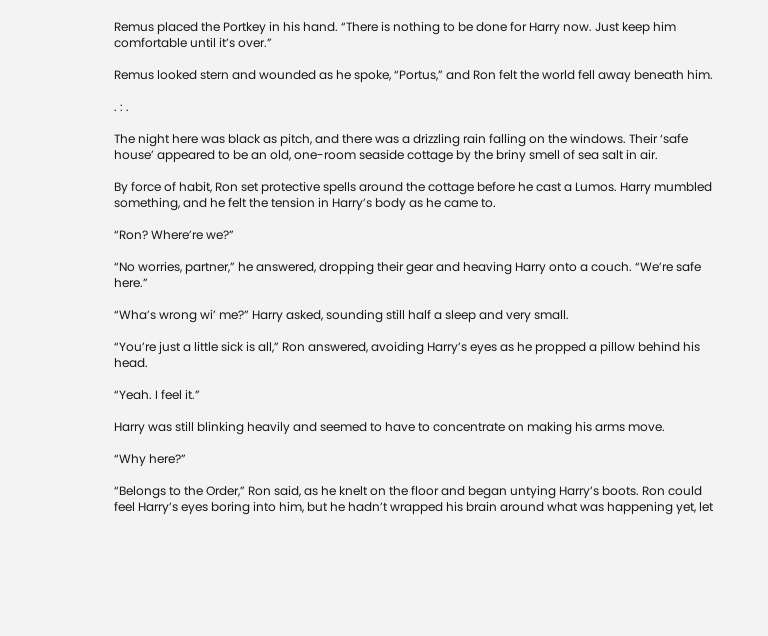Remus placed the Portkey in his hand. “There is nothing to be done for Harry now. Just keep him comfortable until it’s over.”

Remus looked stern and wounded as he spoke, “Portus,” and Ron felt the world fell away beneath him.

. : .

The night here was black as pitch, and there was a drizzling rain falling on the windows. Their ‘safe house’ appeared to be an old, one-room seaside cottage by the briny smell of sea salt in air.

By force of habit, Ron set protective spells around the cottage before he cast a Lumos. Harry mumbled something, and he felt the tension in Harry’s body as he came to.

“Ron? Where’re we?”

“No worries, partner,” he answered, dropping their gear and heaving Harry onto a couch. “We’re safe here.”

“Wha’s wrong wi’ me?” Harry asked, sounding still half a sleep and very small.

“You’re just a little sick is all,” Ron answered, avoiding Harry’s eyes as he propped a pillow behind his head.

“Yeah. I feel it.”

Harry was still blinking heavily and seemed to have to concentrate on making his arms move.

“Why here?”

“Belongs to the Order,” Ron said, as he knelt on the floor and began untying Harry’s boots. Ron could feel Harry’s eyes boring into him, but he hadn’t wrapped his brain around what was happening yet, let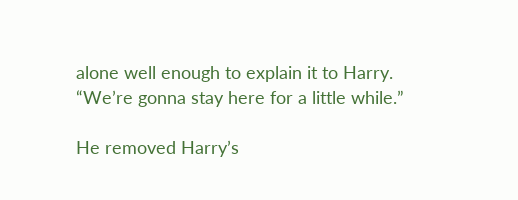alone well enough to explain it to Harry. “We’re gonna stay here for a little while.”

He removed Harry’s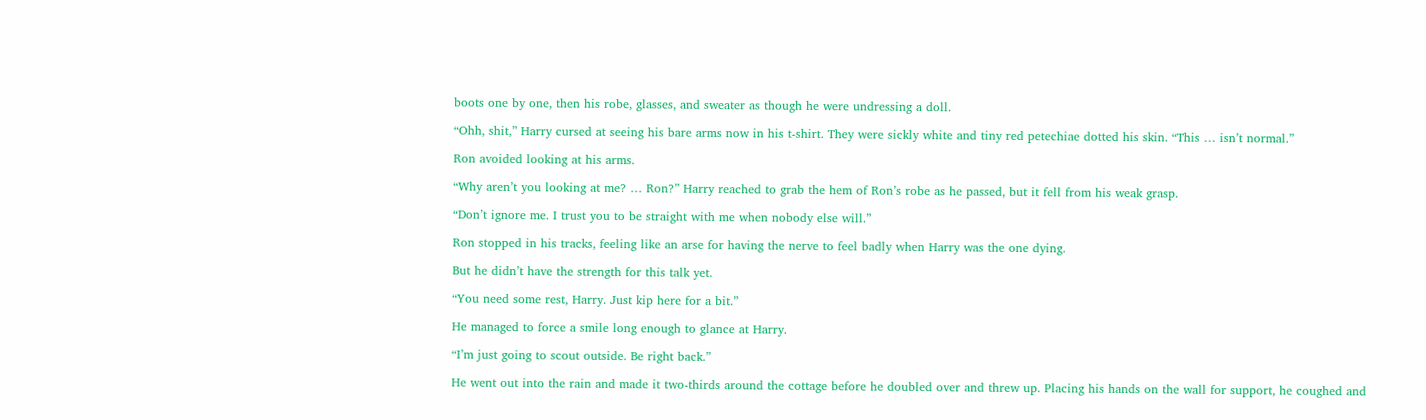boots one by one, then his robe, glasses, and sweater as though he were undressing a doll.

“Ohh, shit,” Harry cursed at seeing his bare arms now in his t-shirt. They were sickly white and tiny red petechiae dotted his skin. “This … isn’t normal.”

Ron avoided looking at his arms.

“Why aren’t you looking at me? … Ron?” Harry reached to grab the hem of Ron’s robe as he passed, but it fell from his weak grasp.

“Don’t ignore me. I trust you to be straight with me when nobody else will.”

Ron stopped in his tracks, feeling like an arse for having the nerve to feel badly when Harry was the one dying.

But he didn’t have the strength for this talk yet.

“You need some rest, Harry. Just kip here for a bit.”

He managed to force a smile long enough to glance at Harry.

“I’m just going to scout outside. Be right back.”

He went out into the rain and made it two-thirds around the cottage before he doubled over and threw up. Placing his hands on the wall for support, he coughed and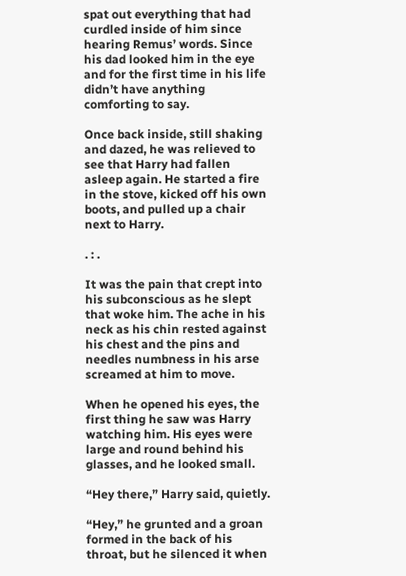spat out everything that had curdled inside of him since hearing Remus’ words. Since his dad looked him in the eye and for the first time in his life didn’t have anything comforting to say.

Once back inside, still shaking and dazed, he was relieved to see that Harry had fallen asleep again. He started a fire in the stove, kicked off his own boots, and pulled up a chair next to Harry.

. : .

It was the pain that crept into his subconscious as he slept that woke him. The ache in his neck as his chin rested against his chest and the pins and needles numbness in his arse screamed at him to move.

When he opened his eyes, the first thing he saw was Harry watching him. His eyes were large and round behind his glasses, and he looked small.

“Hey there,” Harry said, quietly.

“Hey,” he grunted and a groan formed in the back of his throat, but he silenced it when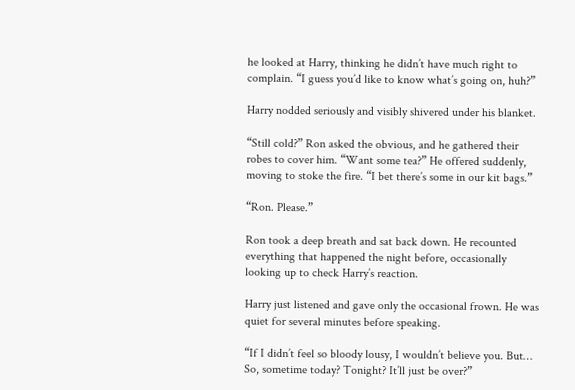he looked at Harry, thinking he didn’t have much right to complain. “I guess you’d like to know what’s going on, huh?”

Harry nodded seriously and visibly shivered under his blanket.

“Still cold?” Ron asked the obvious, and he gathered their robes to cover him. “Want some tea?” He offered suddenly, moving to stoke the fire. “I bet there’s some in our kit bags.”

“Ron. Please.”

Ron took a deep breath and sat back down. He recounted everything that happened the night before, occasionally looking up to check Harry’s reaction.

Harry just listened and gave only the occasional frown. He was quiet for several minutes before speaking.

“If I didn’t feel so bloody lousy, I wouldn’t believe you. But… So, sometime today? Tonight? It’ll just be over?”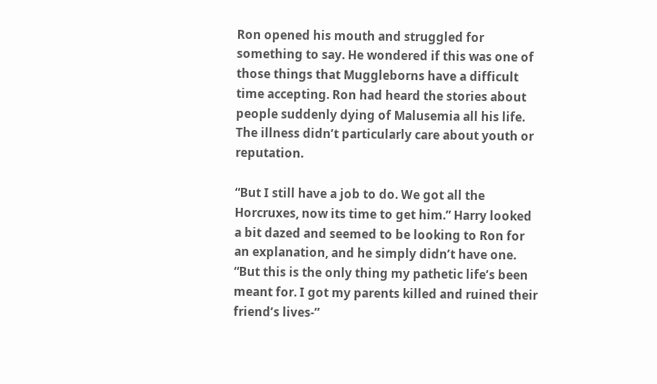Ron opened his mouth and struggled for something to say. He wondered if this was one of those things that Muggleborns have a difficult time accepting. Ron had heard the stories about people suddenly dying of Malusemia all his life. The illness didn’t particularly care about youth or reputation.

“But I still have a job to do. We got all the Horcruxes, now its time to get him.” Harry looked a bit dazed and seemed to be looking to Ron for an explanation, and he simply didn’t have one. “But this is the only thing my pathetic life’s been meant for. I got my parents killed and ruined their friend’s lives-”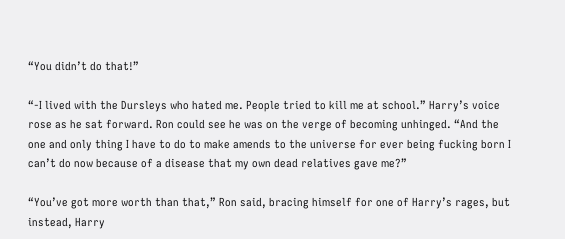“You didn’t do that!”

“-I lived with the Dursleys who hated me. People tried to kill me at school.” Harry’s voice rose as he sat forward. Ron could see he was on the verge of becoming unhinged. “And the one and only thing I have to do to make amends to the universe for ever being fucking born I can’t do now because of a disease that my own dead relatives gave me?”

“You’ve got more worth than that,” Ron said, bracing himself for one of Harry’s rages, but instead, Harry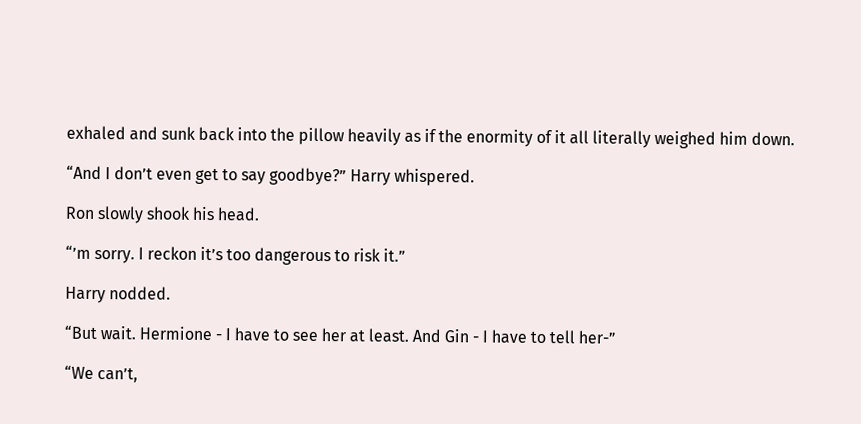exhaled and sunk back into the pillow heavily as if the enormity of it all literally weighed him down.

“And I don’t even get to say goodbye?” Harry whispered.

Ron slowly shook his head.

“’m sorry. I reckon it’s too dangerous to risk it.”

Harry nodded.

“But wait. Hermione - I have to see her at least. And Gin - I have to tell her-”

“We can’t,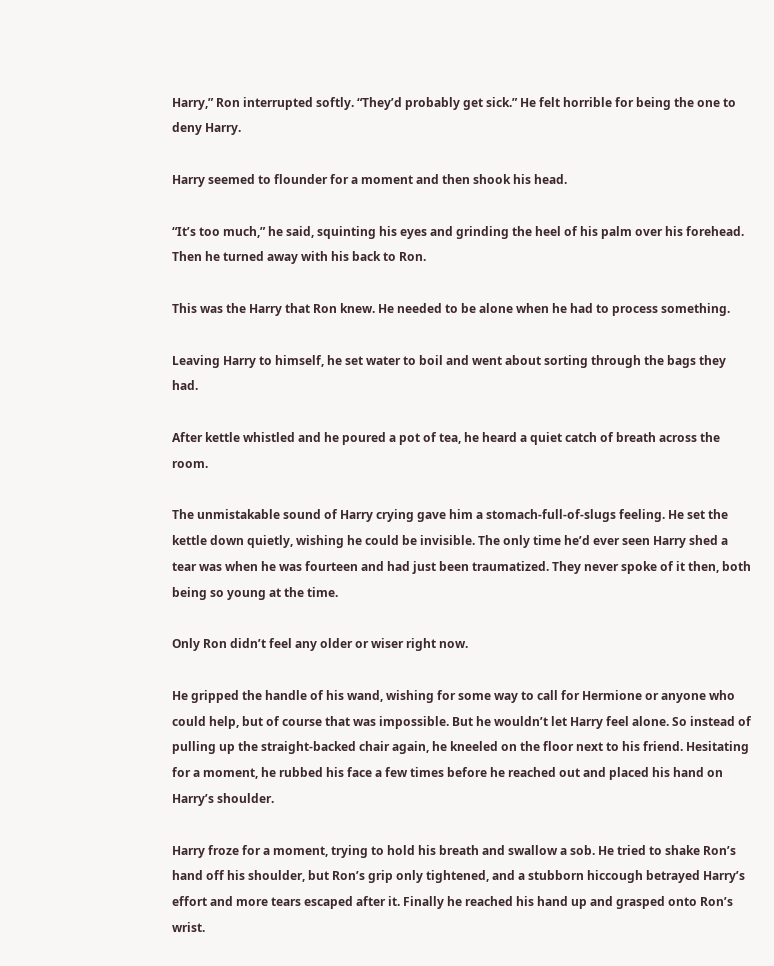Harry,” Ron interrupted softly. “They’d probably get sick.” He felt horrible for being the one to deny Harry.

Harry seemed to flounder for a moment and then shook his head.

“It’s too much,” he said, squinting his eyes and grinding the heel of his palm over his forehead. Then he turned away with his back to Ron.

This was the Harry that Ron knew. He needed to be alone when he had to process something.

Leaving Harry to himself, he set water to boil and went about sorting through the bags they had.

After kettle whistled and he poured a pot of tea, he heard a quiet catch of breath across the room.

The unmistakable sound of Harry crying gave him a stomach-full-of-slugs feeling. He set the kettle down quietly, wishing he could be invisible. The only time he’d ever seen Harry shed a tear was when he was fourteen and had just been traumatized. They never spoke of it then, both being so young at the time.

Only Ron didn’t feel any older or wiser right now.

He gripped the handle of his wand, wishing for some way to call for Hermione or anyone who could help, but of course that was impossible. But he wouldn’t let Harry feel alone. So instead of pulling up the straight-backed chair again, he kneeled on the floor next to his friend. Hesitating for a moment, he rubbed his face a few times before he reached out and placed his hand on Harry’s shoulder.

Harry froze for a moment, trying to hold his breath and swallow a sob. He tried to shake Ron’s hand off his shoulder, but Ron’s grip only tightened, and a stubborn hiccough betrayed Harry’s effort and more tears escaped after it. Finally he reached his hand up and grasped onto Ron’s wrist.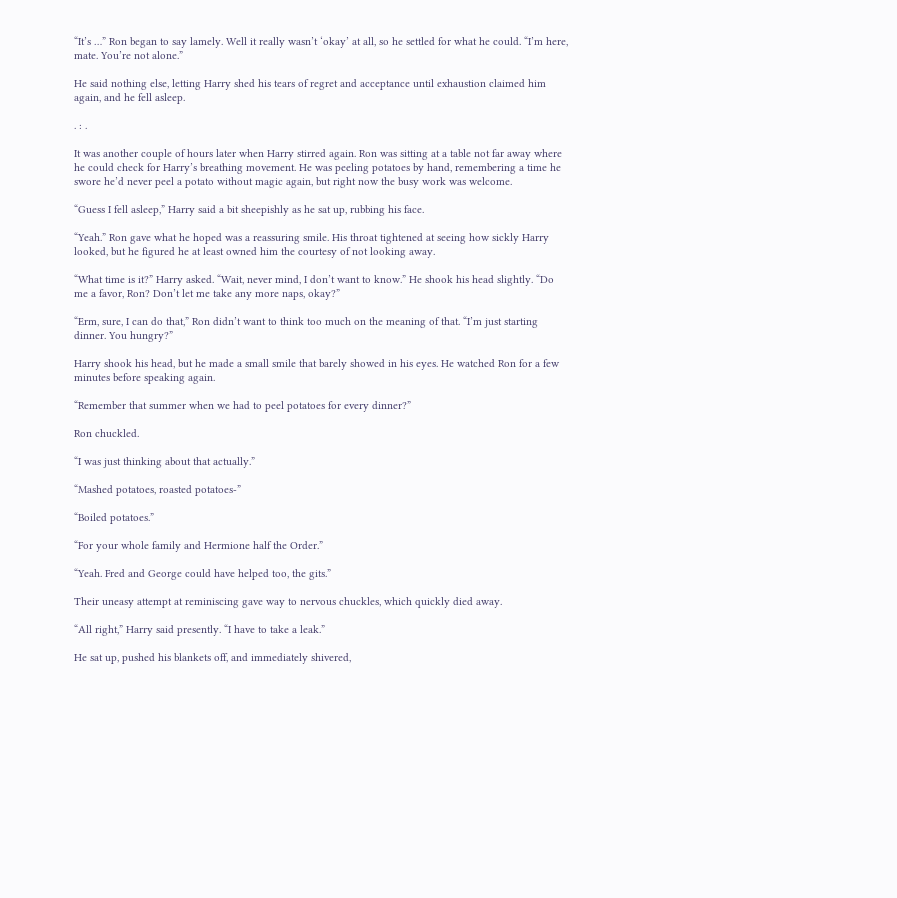“It’s …” Ron began to say lamely. Well it really wasn’t ‘okay’ at all, so he settled for what he could. “I’m here, mate. You’re not alone.”

He said nothing else, letting Harry shed his tears of regret and acceptance until exhaustion claimed him again, and he fell asleep.

. : .

It was another couple of hours later when Harry stirred again. Ron was sitting at a table not far away where he could check for Harry’s breathing movement. He was peeling potatoes by hand, remembering a time he swore he’d never peel a potato without magic again, but right now the busy work was welcome.

“Guess I fell asleep,” Harry said a bit sheepishly as he sat up, rubbing his face.

“Yeah.” Ron gave what he hoped was a reassuring smile. His throat tightened at seeing how sickly Harry looked, but he figured he at least owned him the courtesy of not looking away.

“What time is it?” Harry asked. “Wait, never mind, I don’t want to know.” He shook his head slightly. “Do me a favor, Ron? Don’t let me take any more naps, okay?”

“Erm, sure, I can do that,” Ron didn’t want to think too much on the meaning of that. “I’m just starting dinner. You hungry?”

Harry shook his head, but he made a small smile that barely showed in his eyes. He watched Ron for a few minutes before speaking again.

“Remember that summer when we had to peel potatoes for every dinner?”

Ron chuckled.

“I was just thinking about that actually.”

“Mashed potatoes, roasted potatoes-”

“Boiled potatoes.”

“For your whole family and Hermione half the Order.”

“Yeah. Fred and George could have helped too, the gits.”

Their uneasy attempt at reminiscing gave way to nervous chuckles, which quickly died away.

“All right,” Harry said presently. “I have to take a leak.”

He sat up, pushed his blankets off, and immediately shivered,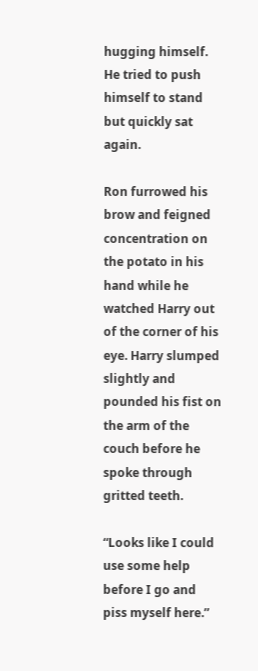hugging himself. He tried to push himself to stand but quickly sat again.

Ron furrowed his brow and feigned concentration on the potato in his hand while he watched Harry out of the corner of his eye. Harry slumped slightly and pounded his fist on the arm of the couch before he spoke through gritted teeth.

“Looks like I could use some help before I go and piss myself here.”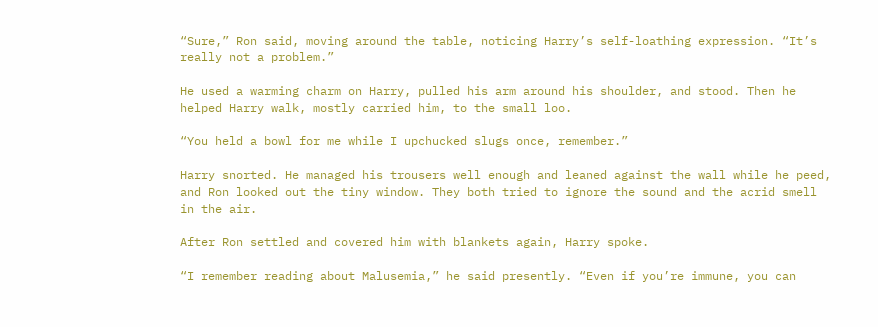“Sure,” Ron said, moving around the table, noticing Harry’s self-loathing expression. “It’s really not a problem.”

He used a warming charm on Harry, pulled his arm around his shoulder, and stood. Then he helped Harry walk, mostly carried him, to the small loo.

“You held a bowl for me while I upchucked slugs once, remember.”

Harry snorted. He managed his trousers well enough and leaned against the wall while he peed, and Ron looked out the tiny window. They both tried to ignore the sound and the acrid smell in the air.

After Ron settled and covered him with blankets again, Harry spoke.

“I remember reading about Malusemia,” he said presently. “Even if you’re immune, you can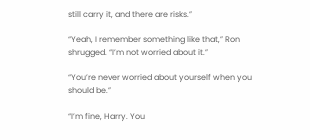still carry it, and there are risks.”

“Yeah, I remember something like that,” Ron shrugged. “I’m not worried about it.”

“You’re never worried about yourself when you should be.”

“I’m fine, Harry. You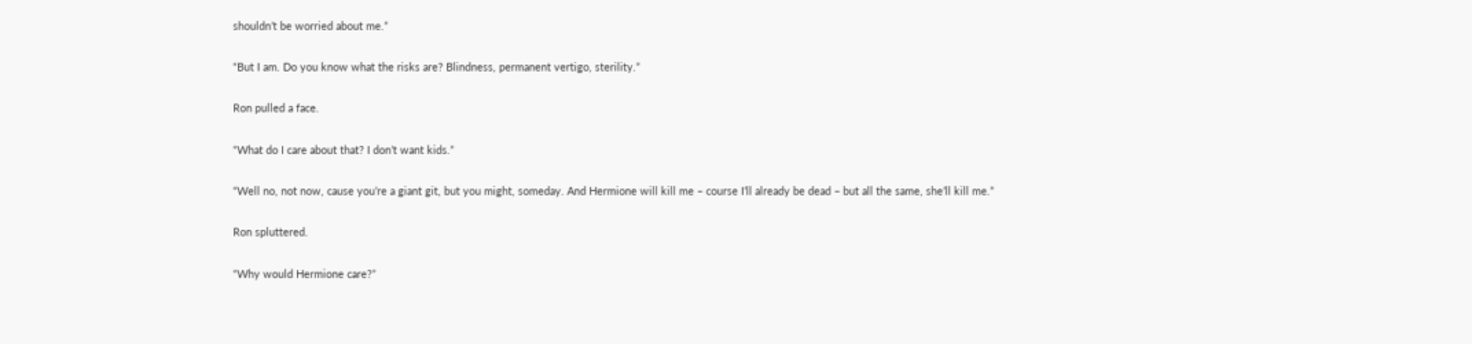shouldn’t be worried about me.”

“But I am. Do you know what the risks are? Blindness, permanent vertigo, sterility.”

Ron pulled a face.

“What do I care about that? I don’t want kids.”

“Well no, not now, cause you’re a giant git, but you might, someday. And Hermione will kill me – course I’ll already be dead – but all the same, she’ll kill me.”

Ron spluttered.

“Why would Hermione care?”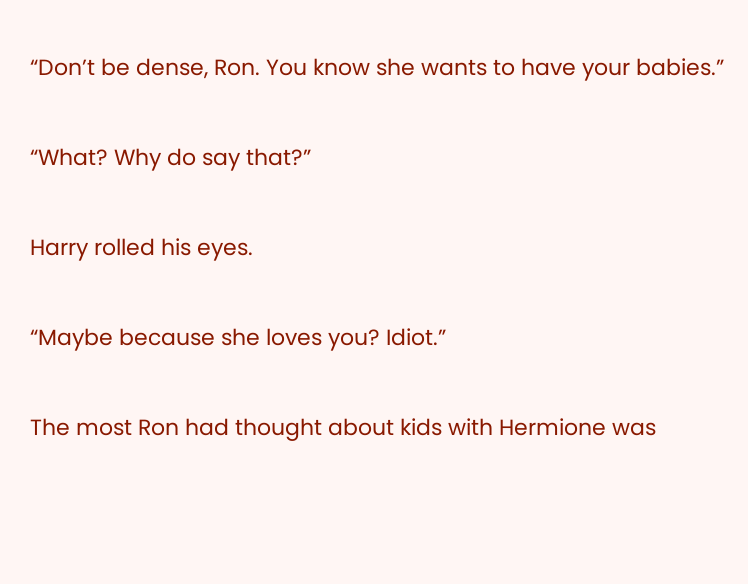“Don’t be dense, Ron. You know she wants to have your babies.”

“What? Why do say that?”

Harry rolled his eyes.

“Maybe because she loves you? Idiot.”

The most Ron had thought about kids with Hermione was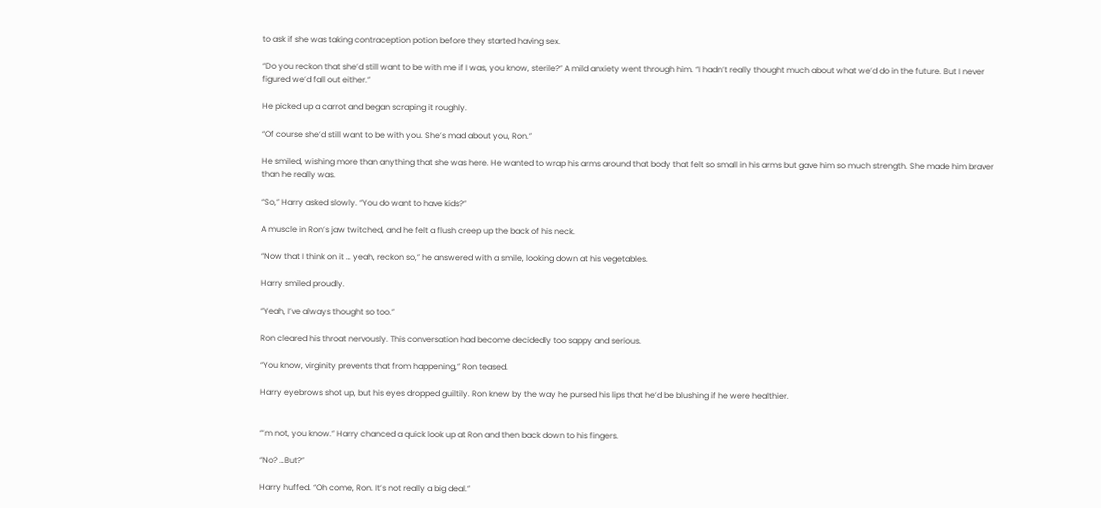to ask if she was taking contraception potion before they started having sex.

“Do you reckon that she’d still want to be with me if I was, you know, sterile?” A mild anxiety went through him. “I hadn’t really thought much about what we’d do in the future. But I never figured we’d fall out either.”

He picked up a carrot and began scraping it roughly.

“Of course she’d still want to be with you. She’s mad about you, Ron.”

He smiled, wishing more than anything that she was here. He wanted to wrap his arms around that body that felt so small in his arms but gave him so much strength. She made him braver than he really was.

“So,” Harry asked slowly. “You do want to have kids?”

A muscle in Ron’s jaw twitched, and he felt a flush creep up the back of his neck.

“Now that I think on it … yeah, reckon so,” he answered with a smile, looking down at his vegetables.

Harry smiled proudly.

“Yeah, I’ve always thought so too.”

Ron cleared his throat nervously. This conversation had become decidedly too sappy and serious.

“You know, virginity prevents that from happening,” Ron teased.

Harry eyebrows shot up, but his eyes dropped guiltily. Ron knew by the way he pursed his lips that he’d be blushing if he were healthier.


“’m not, you know.” Harry chanced a quick look up at Ron and then back down to his fingers.

“No? …But?”

Harry huffed. “Oh come, Ron. It’s not really a big deal.”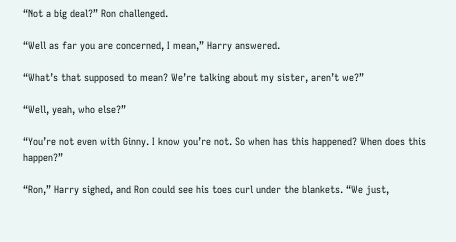“Not a big deal?” Ron challenged.

“Well as far you are concerned, I mean,” Harry answered.

“What’s that supposed to mean? We’re talking about my sister, aren’t we?”

“Well, yeah, who else?”

“You’re not even with Ginny. I know you’re not. So when has this happened? When does this happen?”

“Ron,” Harry sighed, and Ron could see his toes curl under the blankets. “We just,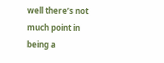well there’s not much point in being a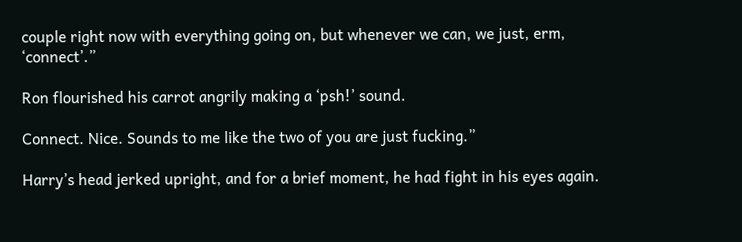couple right now with everything going on, but whenever we can, we just, erm, ‘connect’.”

Ron flourished his carrot angrily making a ‘psh!’ sound.

Connect. Nice. Sounds to me like the two of you are just fucking.”

Harry’s head jerked upright, and for a brief moment, he had fight in his eyes again.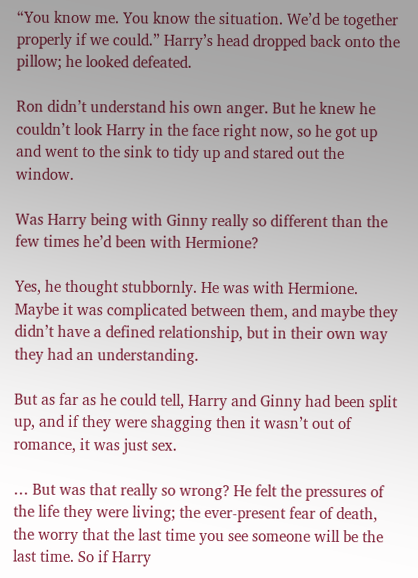“You know me. You know the situation. We’d be together properly if we could.” Harry’s head dropped back onto the pillow; he looked defeated.

Ron didn’t understand his own anger. But he knew he couldn’t look Harry in the face right now, so he got up and went to the sink to tidy up and stared out the window.

Was Harry being with Ginny really so different than the few times he’d been with Hermione?

Yes, he thought stubbornly. He was with Hermione. Maybe it was complicated between them, and maybe they didn’t have a defined relationship, but in their own way they had an understanding.

But as far as he could tell, Harry and Ginny had been split up, and if they were shagging then it wasn’t out of romance, it was just sex.

… But was that really so wrong? He felt the pressures of the life they were living; the ever-present fear of death, the worry that the last time you see someone will be the last time. So if Harry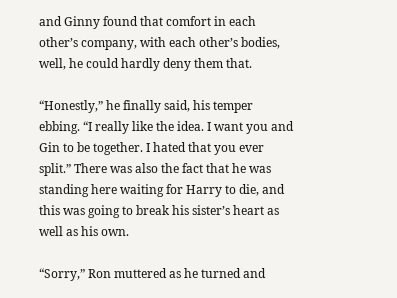and Ginny found that comfort in each other’s company, with each other’s bodies, well, he could hardly deny them that.

“Honestly,” he finally said, his temper ebbing. “I really like the idea. I want you and Gin to be together. I hated that you ever split.” There was also the fact that he was standing here waiting for Harry to die, and this was going to break his sister’s heart as well as his own.

“Sorry,” Ron muttered as he turned and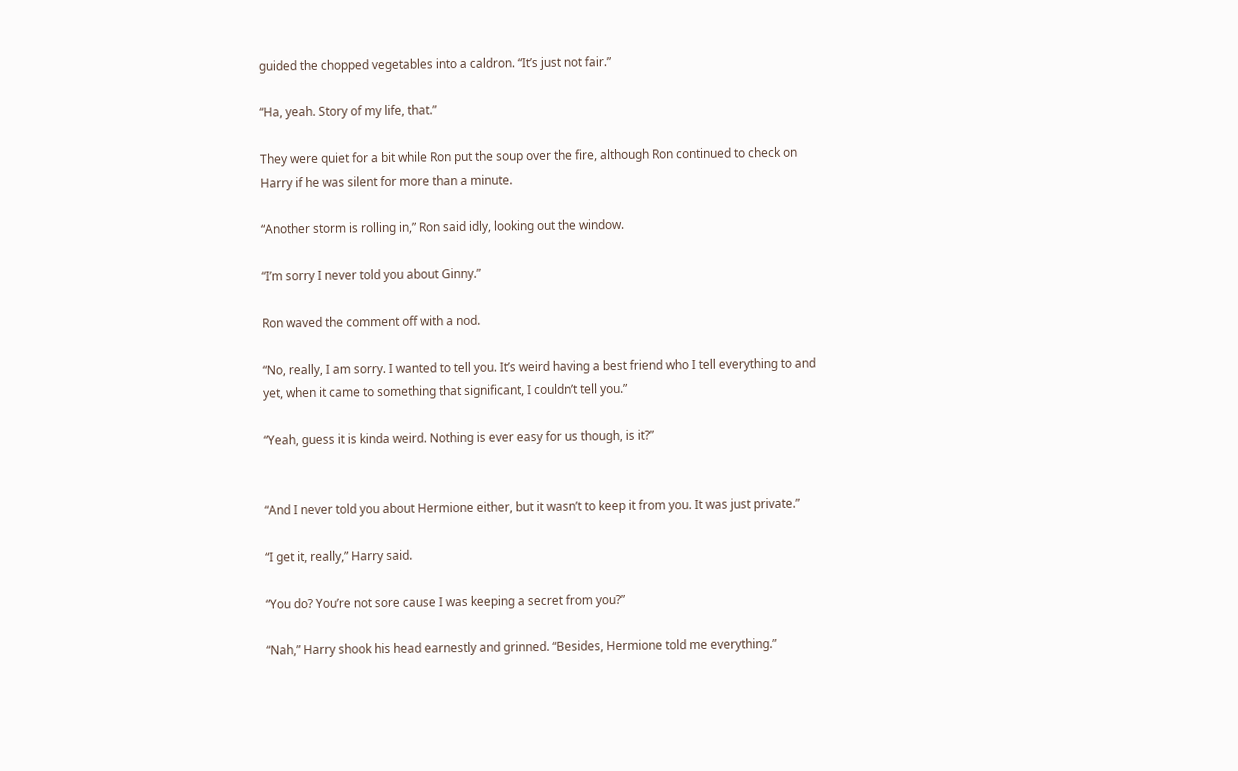guided the chopped vegetables into a caldron. “It’s just not fair.”

“Ha, yeah. Story of my life, that.”

They were quiet for a bit while Ron put the soup over the fire, although Ron continued to check on Harry if he was silent for more than a minute.

“Another storm is rolling in,” Ron said idly, looking out the window.

“I’m sorry I never told you about Ginny.”

Ron waved the comment off with a nod.

“No, really, I am sorry. I wanted to tell you. It’s weird having a best friend who I tell everything to and yet, when it came to something that significant, I couldn’t tell you.”

“Yeah, guess it is kinda weird. Nothing is ever easy for us though, is it?”


“And I never told you about Hermione either, but it wasn’t to keep it from you. It was just private.”

“I get it, really,” Harry said.

“You do? You’re not sore cause I was keeping a secret from you?”

“Nah,” Harry shook his head earnestly and grinned. “Besides, Hermione told me everything.”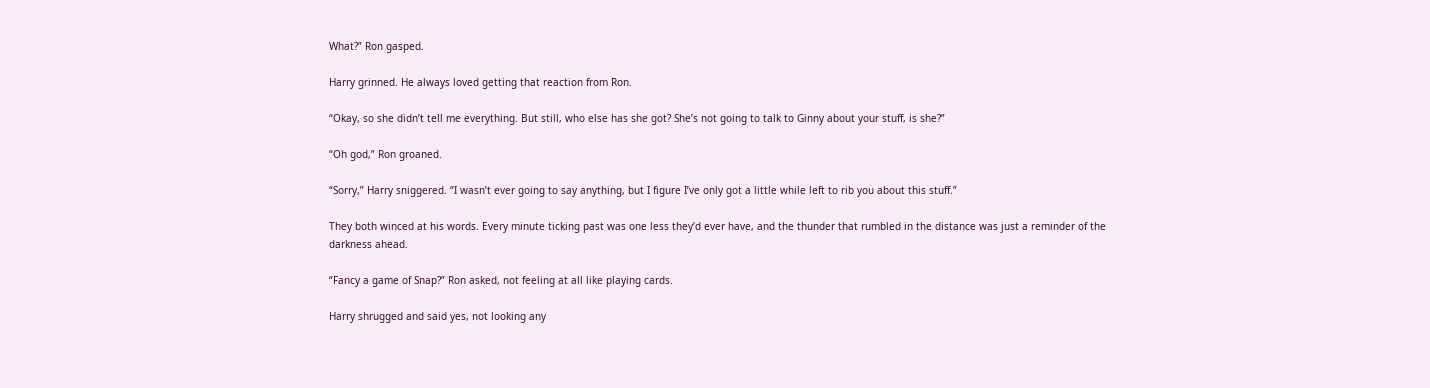What?” Ron gasped.

Harry grinned. He always loved getting that reaction from Ron.

“Okay, so she didn’t tell me everything. But still, who else has she got? She’s not going to talk to Ginny about your stuff, is she?”

“Oh god,” Ron groaned.

“Sorry,” Harry sniggered. “I wasn’t ever going to say anything, but I figure I’ve only got a little while left to rib you about this stuff.”

They both winced at his words. Every minute ticking past was one less they’d ever have, and the thunder that rumbled in the distance was just a reminder of the darkness ahead.

“Fancy a game of Snap?” Ron asked, not feeling at all like playing cards.

Harry shrugged and said yes, not looking any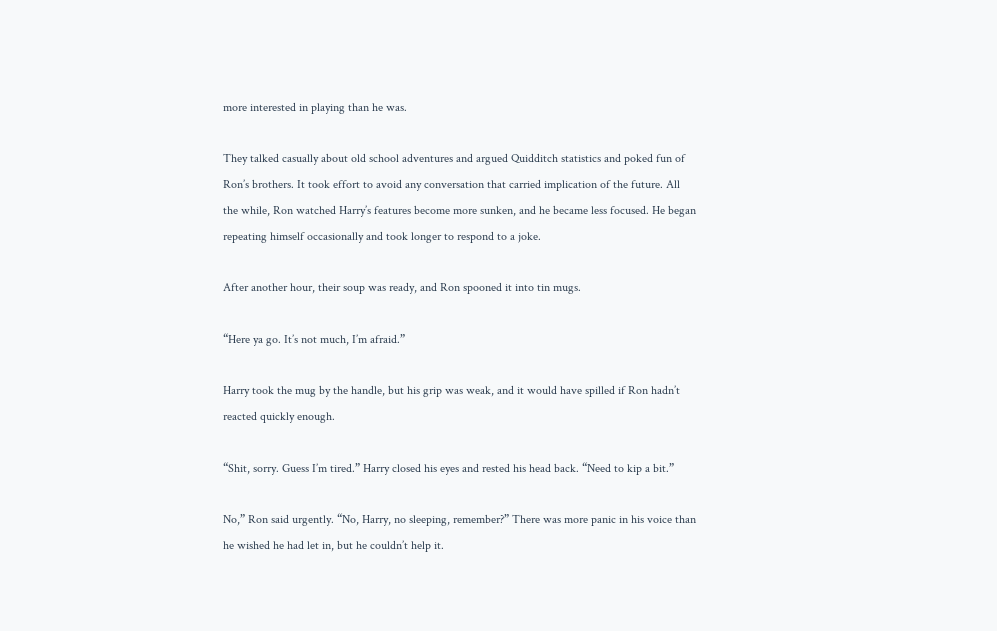more interested in playing than he was.

They talked casually about old school adventures and argued Quidditch statistics and poked fun of Ron’s brothers. It took effort to avoid any conversation that carried implication of the future. All the while, Ron watched Harry’s features become more sunken, and he became less focused. He began repeating himself occasionally and took longer to respond to a joke.

After another hour, their soup was ready, and Ron spooned it into tin mugs.

“Here ya go. It’s not much, I’m afraid.”

Harry took the mug by the handle, but his grip was weak, and it would have spilled if Ron hadn’t reacted quickly enough.

“Shit, sorry. Guess I’m tired.” Harry closed his eyes and rested his head back. “Need to kip a bit.”

No,” Ron said urgently. “No, Harry, no sleeping, remember?” There was more panic in his voice than he wished he had let in, but he couldn’t help it.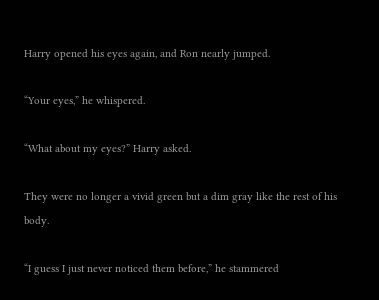Harry opened his eyes again, and Ron nearly jumped.

“Your eyes,” he whispered.

“What about my eyes?” Harry asked.

They were no longer a vivid green but a dim gray like the rest of his body.

“I guess I just never noticed them before,” he stammered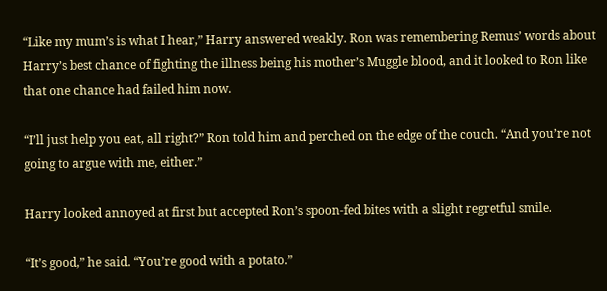“Like my mum’s is what I hear,” Harry answered weakly. Ron was remembering Remus’ words about Harry’s best chance of fighting the illness being his mother’s Muggle blood, and it looked to Ron like that one chance had failed him now.

“I’ll just help you eat, all right?” Ron told him and perched on the edge of the couch. “And you’re not going to argue with me, either.”

Harry looked annoyed at first but accepted Ron’s spoon-fed bites with a slight regretful smile.

“It’s good,” he said. “You’re good with a potato.”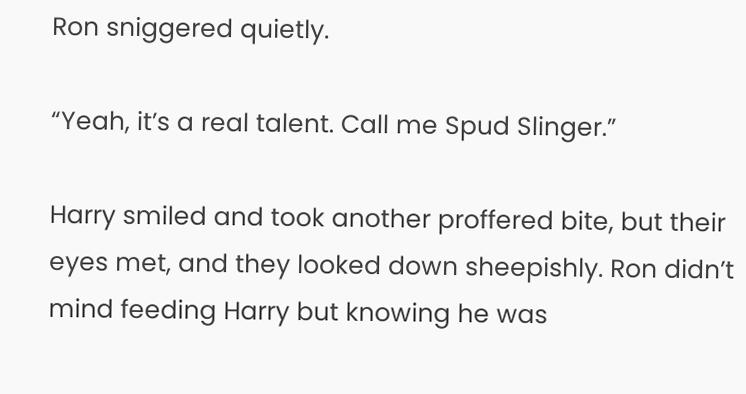Ron sniggered quietly.

“Yeah, it’s a real talent. Call me Spud Slinger.”

Harry smiled and took another proffered bite, but their eyes met, and they looked down sheepishly. Ron didn’t mind feeding Harry but knowing he was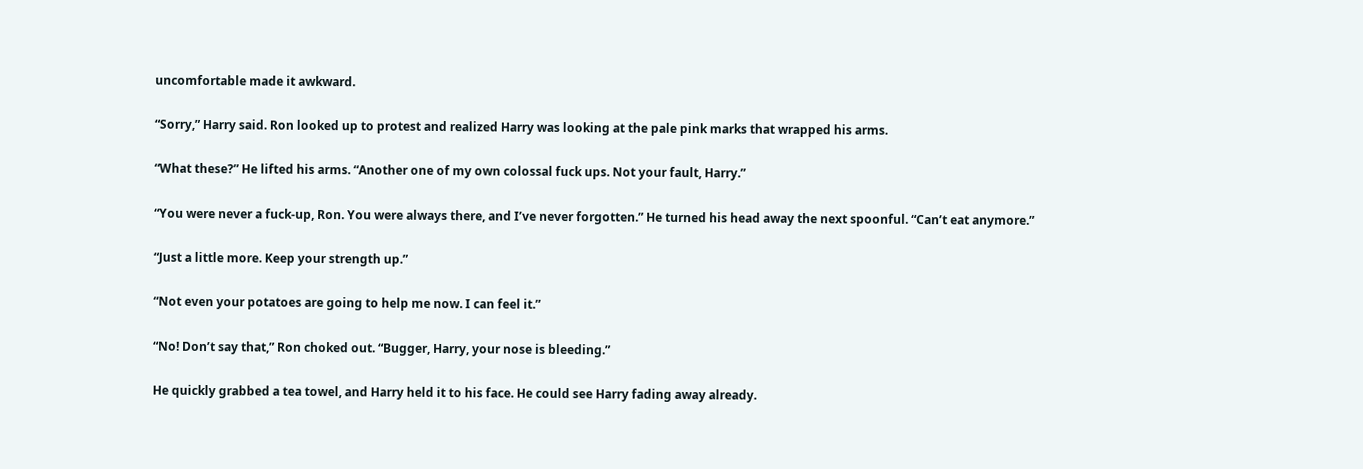uncomfortable made it awkward.

“Sorry,” Harry said. Ron looked up to protest and realized Harry was looking at the pale pink marks that wrapped his arms.

“What these?” He lifted his arms. “Another one of my own colossal fuck ups. Not your fault, Harry.”

“You were never a fuck-up, Ron. You were always there, and I’ve never forgotten.” He turned his head away the next spoonful. “Can’t eat anymore.”

“Just a little more. Keep your strength up.”

“Not even your potatoes are going to help me now. I can feel it.”

“No! Don’t say that,” Ron choked out. “Bugger, Harry, your nose is bleeding.”

He quickly grabbed a tea towel, and Harry held it to his face. He could see Harry fading away already.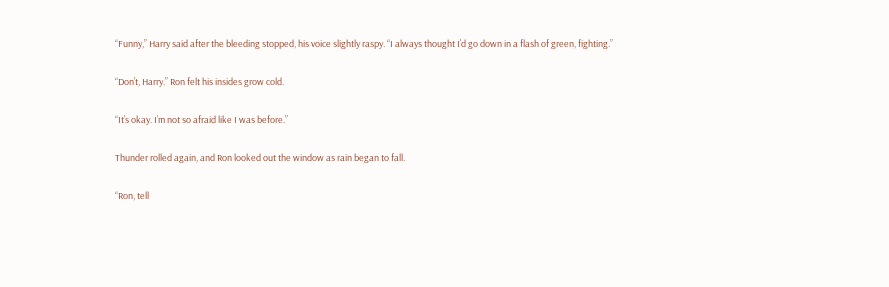“Funny,” Harry said after the bleeding stopped, his voice slightly raspy. “I always thought I’d go down in a flash of green, fighting.”

“Don’t, Harry.” Ron felt his insides grow cold.

“It’s okay. I’m not so afraid like I was before.”

Thunder rolled again, and Ron looked out the window as rain began to fall.

“Ron, tell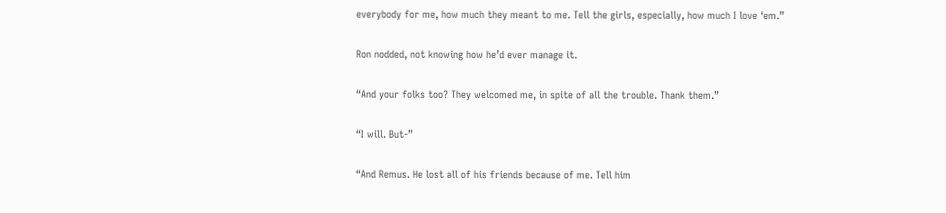everybody for me, how much they meant to me. Tell the girls, especially, how much I love ‘em.”

Ron nodded, not knowing how he’d ever manage it.

“And your folks too? They welcomed me, in spite of all the trouble. Thank them.”

“I will. But-”

“And Remus. He lost all of his friends because of me. Tell him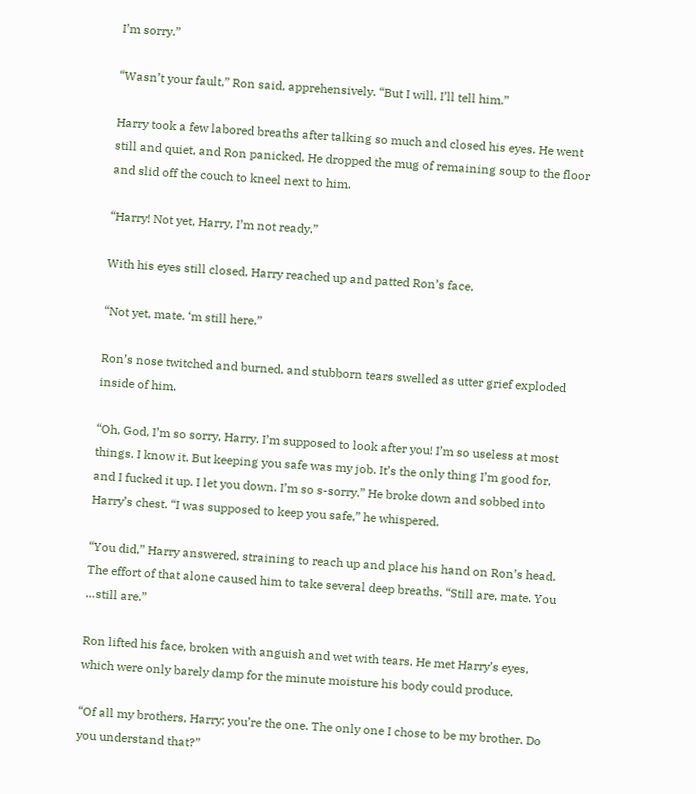I’m sorry.”

“Wasn’t your fault,” Ron said, apprehensively. “But I will, I’ll tell him.”

Harry took a few labored breaths after talking so much and closed his eyes. He went still and quiet, and Ron panicked. He dropped the mug of remaining soup to the floor and slid off the couch to kneel next to him.

“Harry! Not yet, Harry, I’m not ready.”

With his eyes still closed, Harry reached up and patted Ron’s face.

“Not yet, mate. ‘m still here.”

Ron’s nose twitched and burned, and stubborn tears swelled as utter grief exploded inside of him.

“Oh, God, I’m so sorry, Harry. I’m supposed to look after you! I’m so useless at most things. I know it. But keeping you safe was my job. It’s the only thing I’m good for, and I fucked it up. I let you down. I’m so s-sorry.” He broke down and sobbed into Harry’s chest. “I was supposed to keep you safe,” he whispered.

“You did,” Harry answered, straining to reach up and place his hand on Ron’s head. The effort of that alone caused him to take several deep breaths. “Still are, mate. You …still are.”

Ron lifted his face, broken with anguish and wet with tears. He met Harry’s eyes, which were only barely damp for the minute moisture his body could produce.

“Of all my brothers, Harry; you’re the one. The only one I chose to be my brother. Do you understand that?”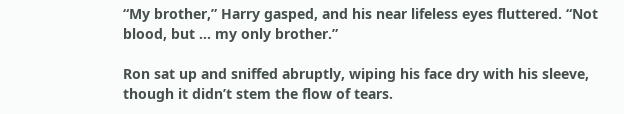“My brother,” Harry gasped, and his near lifeless eyes fluttered. “Not blood, but … my only brother.”

Ron sat up and sniffed abruptly, wiping his face dry with his sleeve, though it didn’t stem the flow of tears.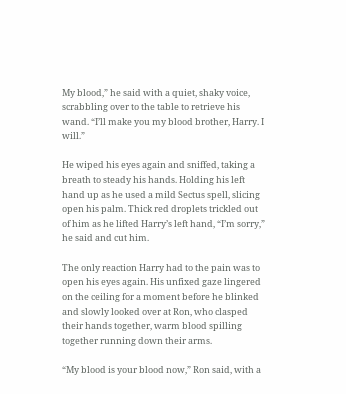My blood,” he said with a quiet, shaky voice, scrabbling over to the table to retrieve his wand. “I’ll make you my blood brother, Harry. I will.”

He wiped his eyes again and sniffed, taking a breath to steady his hands. Holding his left hand up as he used a mild Sectus spell, slicing open his palm. Thick red droplets trickled out of him as he lifted Harry’s left hand, “I’m sorry,” he said and cut him.

The only reaction Harry had to the pain was to open his eyes again. His unfixed gaze lingered on the ceiling for a moment before he blinked and slowly looked over at Ron, who clasped their hands together, warm blood spilling together running down their arms.

“My blood is your blood now,” Ron said, with a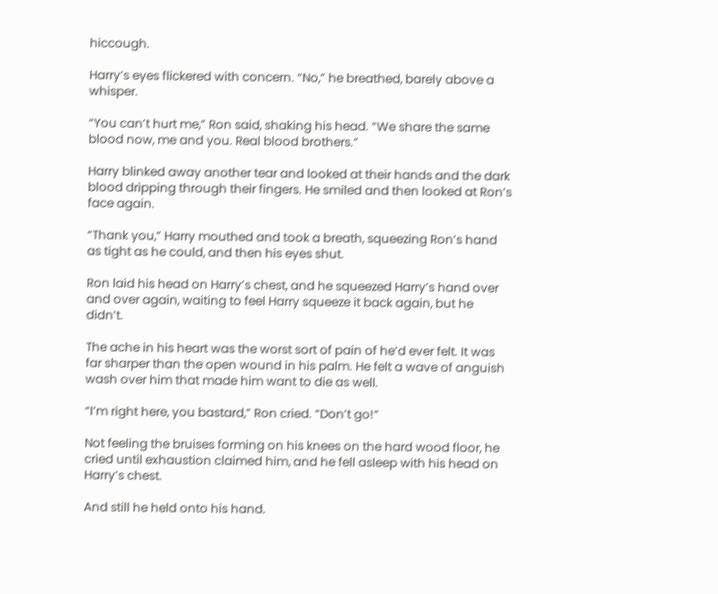hiccough.

Harry’s eyes flickered with concern. “No,” he breathed, barely above a whisper.

“You can’t hurt me,” Ron said, shaking his head. “We share the same blood now, me and you. Real blood brothers.”

Harry blinked away another tear and looked at their hands and the dark blood dripping through their fingers. He smiled and then looked at Ron’s face again.

“Thank you,” Harry mouthed and took a breath, squeezing Ron’s hand as tight as he could, and then his eyes shut.

Ron laid his head on Harry’s chest, and he squeezed Harry’s hand over and over again, waiting to feel Harry squeeze it back again, but he didn’t.

The ache in his heart was the worst sort of pain of he’d ever felt. It was far sharper than the open wound in his palm. He felt a wave of anguish wash over him that made him want to die as well.

“I’m right here, you bastard,” Ron cried. “Don’t go!”

Not feeling the bruises forming on his knees on the hard wood floor, he cried until exhaustion claimed him, and he fell asleep with his head on Harry’s chest.

And still he held onto his hand.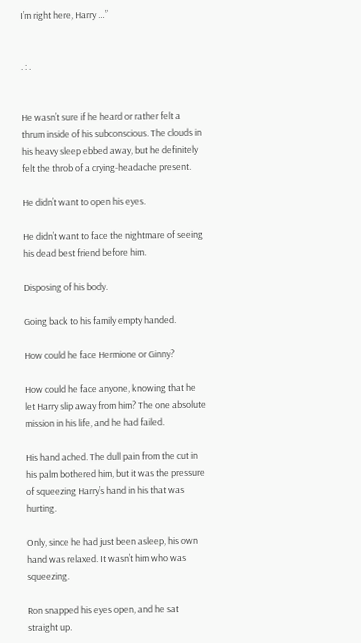I’m right here, Harry …”


. : .


He wasn’t sure if he heard or rather felt a thrum inside of his subconscious. The clouds in his heavy sleep ebbed away, but he definitely felt the throb of a crying-headache present.

He didn’t want to open his eyes.

He didn’t want to face the nightmare of seeing his dead best friend before him.

Disposing of his body.

Going back to his family empty handed.

How could he face Hermione or Ginny?

How could he face anyone, knowing that he let Harry slip away from him? The one absolute mission in his life, and he had failed.

His hand ached. The dull pain from the cut in his palm bothered him, but it was the pressure of squeezing Harry’s hand in his that was hurting.

Only, since he had just been asleep, his own hand was relaxed. It wasn’t him who was squeezing.

Ron snapped his eyes open, and he sat straight up.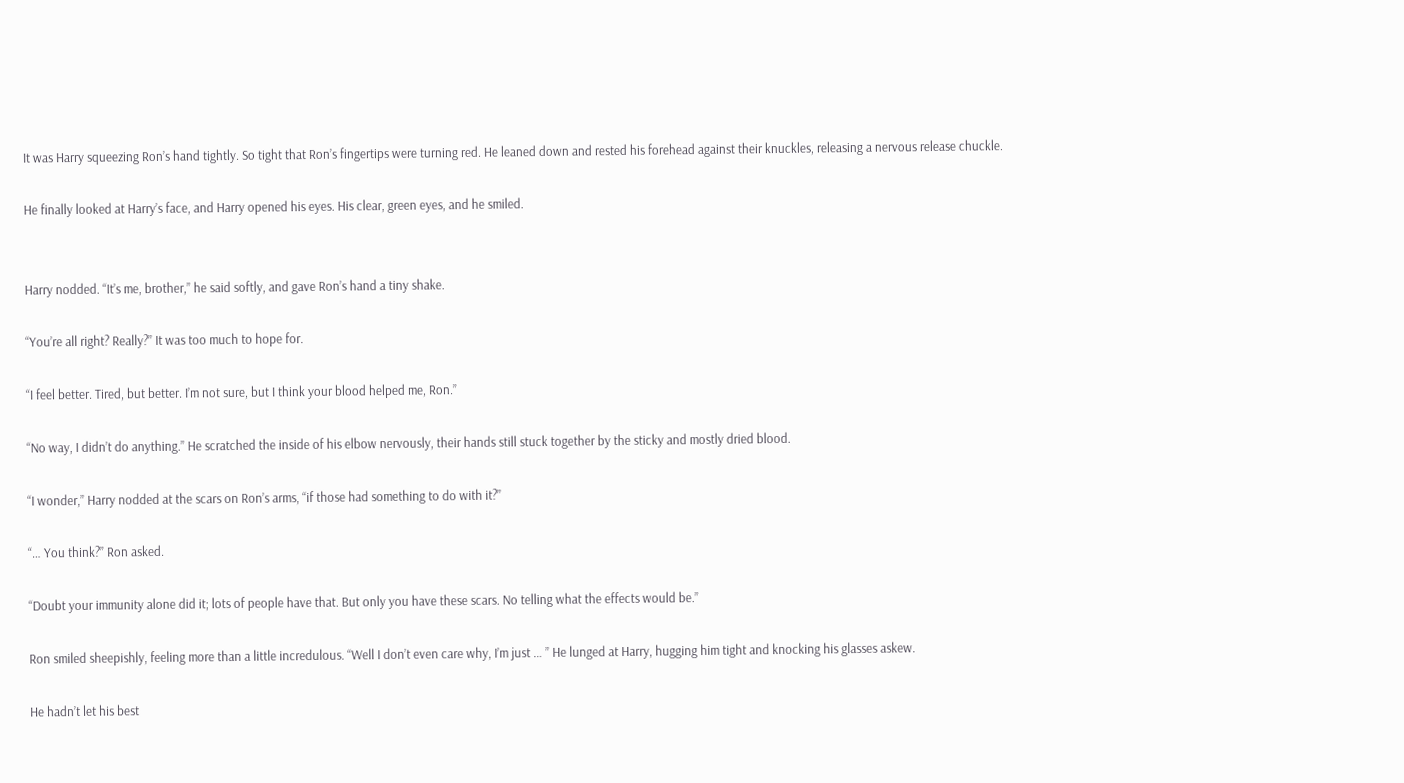It was Harry squeezing Ron’s hand tightly. So tight that Ron’s fingertips were turning red. He leaned down and rested his forehead against their knuckles, releasing a nervous release chuckle.

He finally looked at Harry’s face, and Harry opened his eyes. His clear, green eyes, and he smiled.


Harry nodded. “It’s me, brother,” he said softly, and gave Ron’s hand a tiny shake.

“You’re all right? Really?” It was too much to hope for.

“I feel better. Tired, but better. I’m not sure, but I think your blood helped me, Ron.”

“No way, I didn’t do anything.” He scratched the inside of his elbow nervously, their hands still stuck together by the sticky and mostly dried blood.

“I wonder,” Harry nodded at the scars on Ron’s arms, “if those had something to do with it?”

“… You think?” Ron asked.

“Doubt your immunity alone did it; lots of people have that. But only you have these scars. No telling what the effects would be.”

Ron smiled sheepishly, feeling more than a little incredulous. “Well I don’t even care why, I’m just … ” He lunged at Harry, hugging him tight and knocking his glasses askew.

He hadn’t let his best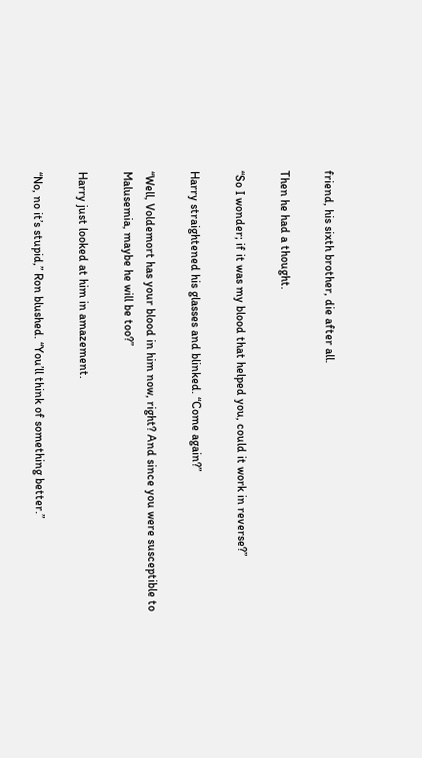friend, his sixth brother, die after all.

Then he had a thought.

“So I wonder; if it was my blood that helped you, could it work in reverse?”

Harry straightened his glasses and blinked. “Come again?”

“Well, Voldemort has your blood in him now, right? And since you were susceptible to Malusemia, maybe he will be too?”

Harry just looked at him in amazement.

“No, no it’s stupid,” Ron blushed. “You’ll think of something better.”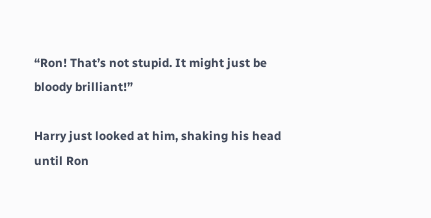“Ron! That’s not stupid. It might just be bloody brilliant!”

Harry just looked at him, shaking his head until Ron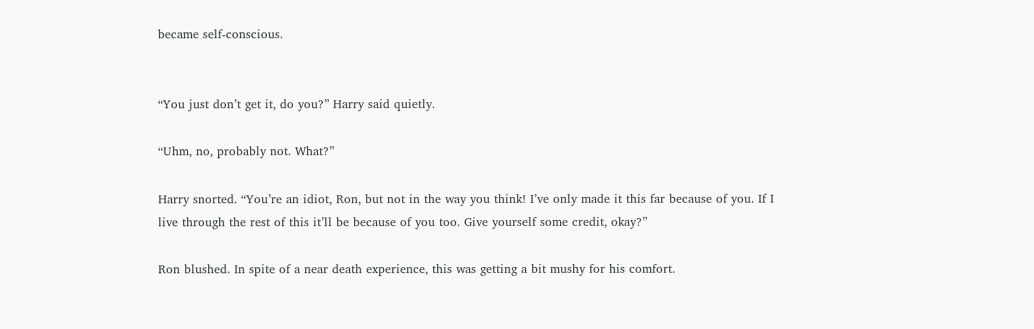became self-conscious.


“You just don’t get it, do you?” Harry said quietly.

“Uhm, no, probably not. What?”

Harry snorted. “You’re an idiot, Ron, but not in the way you think! I’ve only made it this far because of you. If I live through the rest of this it’ll be because of you too. Give yourself some credit, okay?”

Ron blushed. In spite of a near death experience, this was getting a bit mushy for his comfort.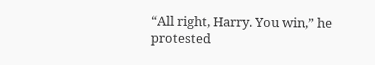“All right, Harry. You win,” he protested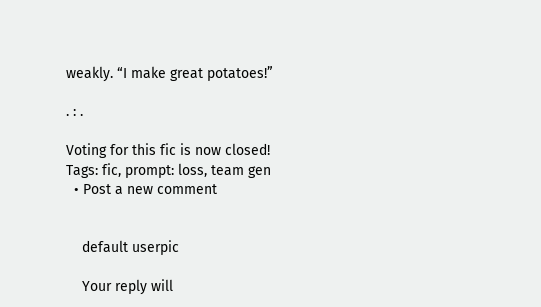weakly. “I make great potatoes!”

. : .

Voting for this fic is now closed!
Tags: fic, prompt: loss, team gen
  • Post a new comment


    default userpic

    Your reply will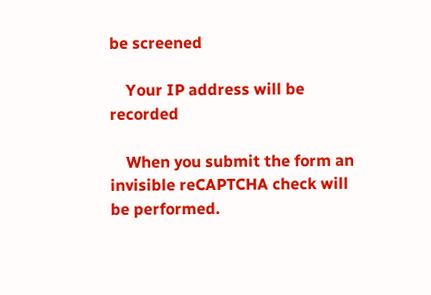be screened

    Your IP address will be recorded

    When you submit the form an invisible reCAPTCHA check will be performed.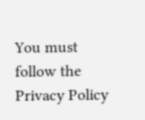You must follow the Privacy Policy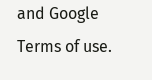and Google Terms of use.